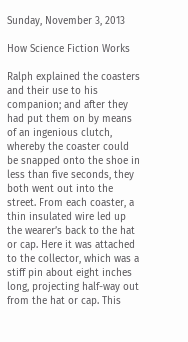Sunday, November 3, 2013

How Science Fiction Works

Ralph explained the coasters and their use to his companion; and after they had put them on by means of an ingenious clutch, whereby the coaster could be snapped onto the shoe in less than five seconds, they both went out into the street. From each coaster, a thin insulated wire led up the wearer’s back to the hat or cap. Here it was attached to the collector, which was a stiff pin about eight inches long, projecting half-way out from the hat or cap. This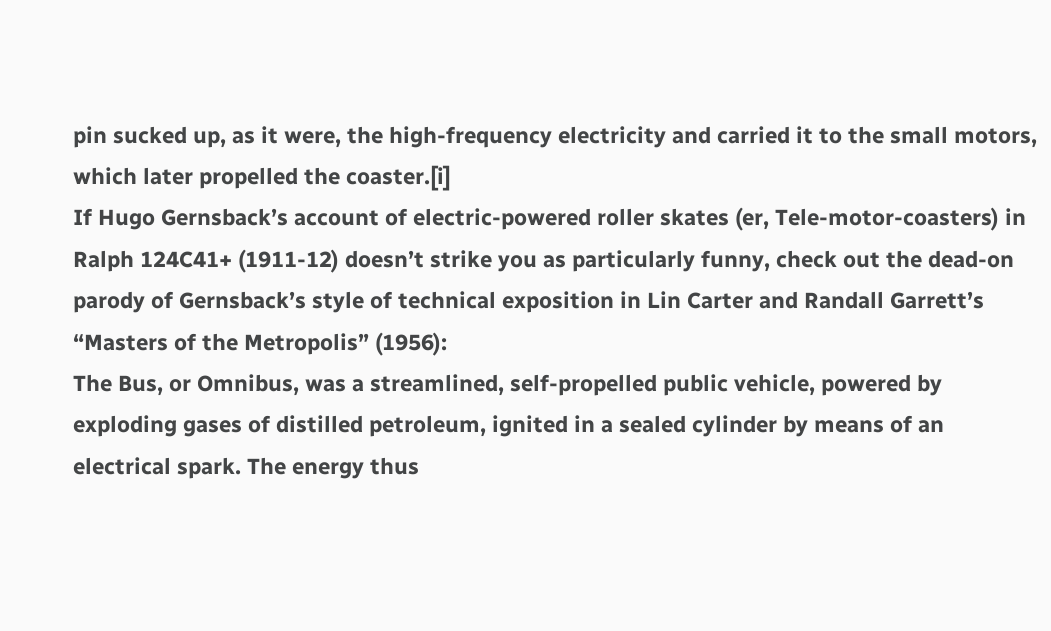pin sucked up, as it were, the high-frequency electricity and carried it to the small motors, which later propelled the coaster.[i]
If Hugo Gernsback’s account of electric-powered roller skates (er, Tele-motor-coasters) in Ralph 124C41+ (1911-12) doesn’t strike you as particularly funny, check out the dead-on parody of Gernsback’s style of technical exposition in Lin Carter and Randall Garrett’s “Masters of the Metropolis” (1956):
The Bus, or Omnibus, was a streamlined, self-propelled public vehicle, powered by exploding gases of distilled petroleum, ignited in a sealed cylinder by means of an electrical spark. The energy thus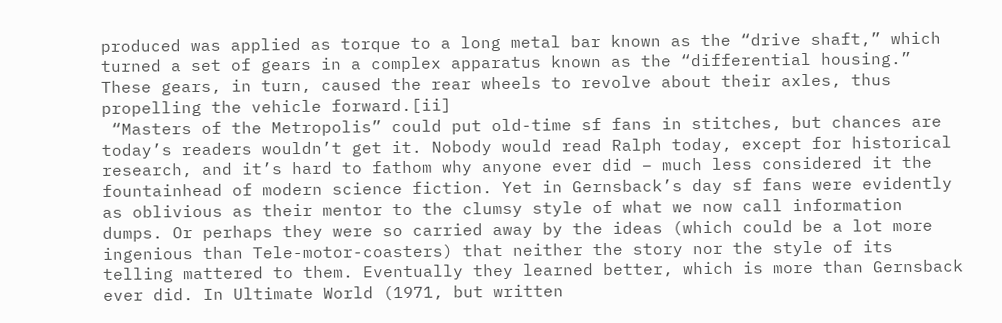produced was applied as torque to a long metal bar known as the “drive shaft,” which turned a set of gears in a complex apparatus known as the “differential housing.” These gears, in turn, caused the rear wheels to revolve about their axles, thus propelling the vehicle forward.[ii]
 “Masters of the Metropolis” could put old-time sf fans in stitches, but chances are today’s readers wouldn’t get it. Nobody would read Ralph today, except for historical research, and it’s hard to fathom why anyone ever did – much less considered it the fountainhead of modern science fiction. Yet in Gernsback’s day sf fans were evidently as oblivious as their mentor to the clumsy style of what we now call information dumps. Or perhaps they were so carried away by the ideas (which could be a lot more ingenious than Tele-motor-coasters) that neither the story nor the style of its telling mattered to them. Eventually they learned better, which is more than Gernsback ever did. In Ultimate World (1971, but written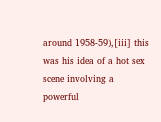around 1958-59),[iii] this was his idea of a hot sex scene involving a powerful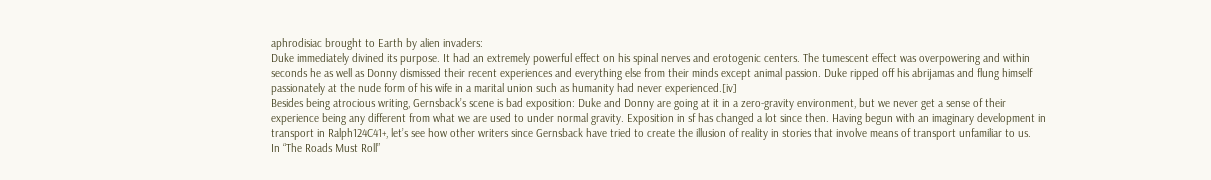aphrodisiac brought to Earth by alien invaders:
Duke immediately divined its purpose. It had an extremely powerful effect on his spinal nerves and erotogenic centers. The tumescent effect was overpowering and within seconds he as well as Donny dismissed their recent experiences and everything else from their minds except animal passion. Duke ripped off his abrijamas and flung himself passionately at the nude form of his wife in a marital union such as humanity had never experienced.[iv]
Besides being atrocious writing, Gernsback’s scene is bad exposition: Duke and Donny are going at it in a zero-gravity environment, but we never get a sense of their experience being any different from what we are used to under normal gravity. Exposition in sf has changed a lot since then. Having begun with an imaginary development in transport in Ralph124C41+, let’s see how other writers since Gernsback have tried to create the illusion of reality in stories that involve means of transport unfamiliar to us.
In “The Roads Must Roll”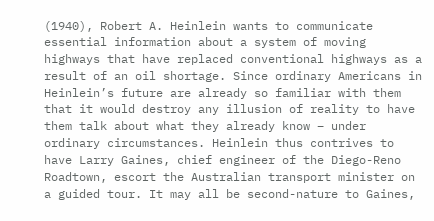(1940), Robert A. Heinlein wants to communicate essential information about a system of moving highways that have replaced conventional highways as a result of an oil shortage. Since ordinary Americans in Heinlein’s future are already so familiar with them that it would destroy any illusion of reality to have them talk about what they already know – under ordinary circumstances. Heinlein thus contrives to have Larry Gaines, chief engineer of the Diego-Reno Roadtown, escort the Australian transport minister on a guided tour. It may all be second-nature to Gaines,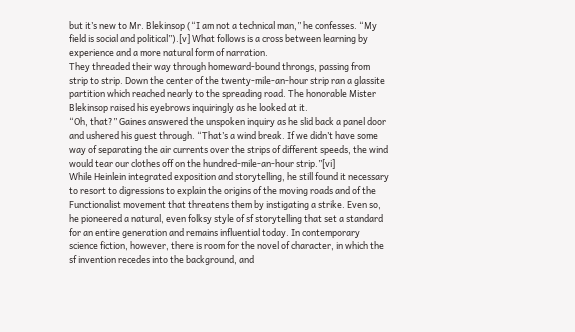but it’s new to Mr. Blekinsop (“I am not a technical man,” he confesses. “My field is social and political”).[v] What follows is a cross between learning by experience and a more natural form of narration.
They threaded their way through homeward-bound throngs, passing from strip to strip. Down the center of the twenty-mile-an-hour strip ran a glassite partition which reached nearly to the spreading road. The honorable Mister Blekinsop raised his eyebrows inquiringly as he looked at it.
“Oh, that?” Gaines answered the unspoken inquiry as he slid back a panel door and ushered his guest through. “That’s a wind break. If we didn’t have some way of separating the air currents over the strips of different speeds, the wind would tear our clothes off on the hundred-mile-an-hour strip.”[vi]
While Heinlein integrated exposition and storytelling, he still found it necessary to resort to digressions to explain the origins of the moving roads and of the Functionalist movement that threatens them by instigating a strike. Even so, he pioneered a natural, even folksy style of sf storytelling that set a standard for an entire generation and remains influential today. In contemporary science fiction, however, there is room for the novel of character, in which the sf invention recedes into the background, and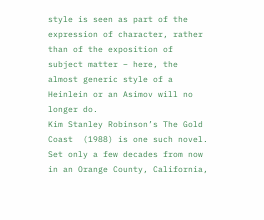style is seen as part of the expression of character, rather than of the exposition of subject matter – here, the almost generic style of a Heinlein or an Asimov will no longer do.
Kim Stanley Robinson’s The Gold Coast  (1988) is one such novel. Set only a few decades from now in an Orange County, California,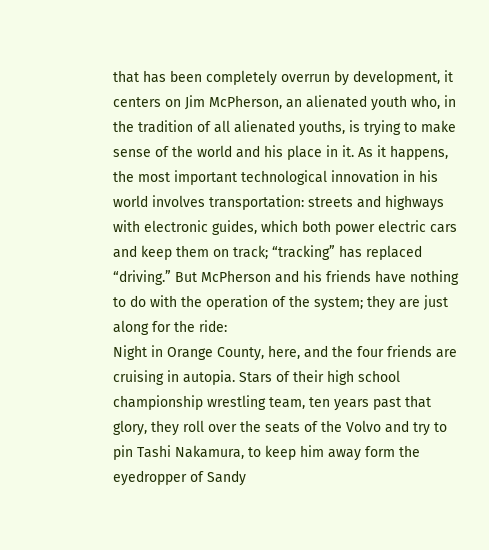that has been completely overrun by development, it centers on Jim McPherson, an alienated youth who, in the tradition of all alienated youths, is trying to make sense of the world and his place in it. As it happens, the most important technological innovation in his world involves transportation: streets and highways with electronic guides, which both power electric cars and keep them on track; “tracking” has replaced “driving.” But McPherson and his friends have nothing to do with the operation of the system; they are just along for the ride:
Night in Orange County, here, and the four friends are cruising in autopia. Stars of their high school championship wrestling team, ten years past that glory, they roll over the seats of the Volvo and try to pin Tashi Nakamura, to keep him away form the eyedropper of Sandy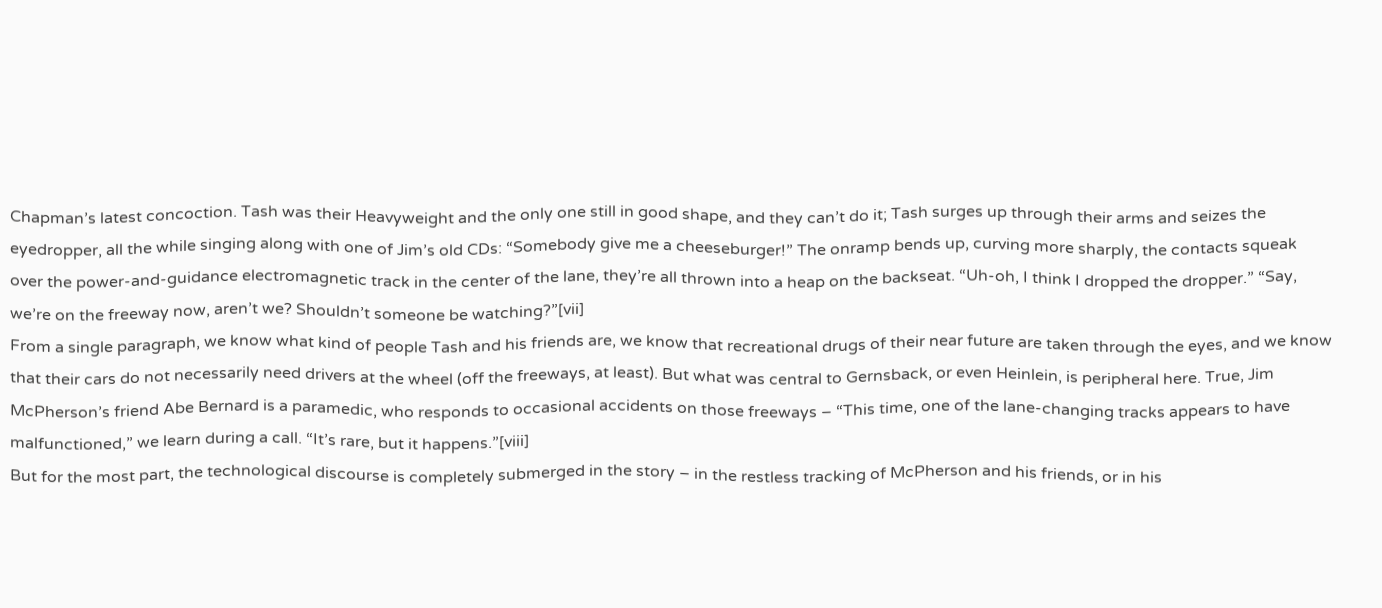Chapman’s latest concoction. Tash was their Heavyweight and the only one still in good shape, and they can’t do it; Tash surges up through their arms and seizes the eyedropper, all the while singing along with one of Jim’s old CDs: “Somebody give me a cheeseburger!” The onramp bends up, curving more sharply, the contacts squeak over the power-and-guidance electromagnetic track in the center of the lane, they’re all thrown into a heap on the backseat. “Uh-oh, I think I dropped the dropper.” “Say, we’re on the freeway now, aren’t we? Shouldn’t someone be watching?”[vii]
From a single paragraph, we know what kind of people Tash and his friends are, we know that recreational drugs of their near future are taken through the eyes, and we know that their cars do not necessarily need drivers at the wheel (off the freeways, at least). But what was central to Gernsback, or even Heinlein, is peripheral here. True, Jim McPherson’s friend Abe Bernard is a paramedic, who responds to occasional accidents on those freeways – “This time, one of the lane-changing tracks appears to have malfunctioned,” we learn during a call. “It’s rare, but it happens.”[viii]
But for the most part, the technological discourse is completely submerged in the story – in the restless tracking of McPherson and his friends, or in his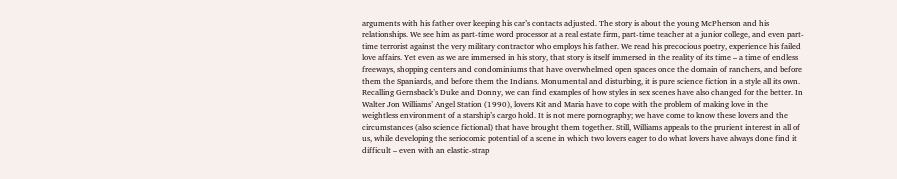arguments with his father over keeping his car’s contacts adjusted. The story is about the young McPherson and his relationships. We see him as part-time word processor at a real estate firm, part-time teacher at a junior college, and even part-time terrorist against the very military contractor who employs his father. We read his precocious poetry, experience his failed love affairs. Yet even as we are immersed in his story, that story is itself immersed in the reality of its time – a time of endless freeways, shopping centers and condominiums that have overwhelmed open spaces once the domain of ranchers, and before them the Spaniards, and before them the Indians. Monumental and disturbing, it is pure science fiction in a style all its own.
Recalling Gernsback’s Duke and Donny, we can find examples of how styles in sex scenes have also changed for the better. In Walter Jon Williams’ Angel Station (1990), lovers Kit and Maria have to cope with the problem of making love in the weightless environment of a starship’s cargo hold. It is not mere pornography; we have come to know these lovers and the circumstances (also science fictional) that have brought them together. Still, Williams appeals to the prurient interest in all of us, while developing the seriocomic potential of a scene in which two lovers eager to do what lovers have always done find it difficult – even with an elastic-strap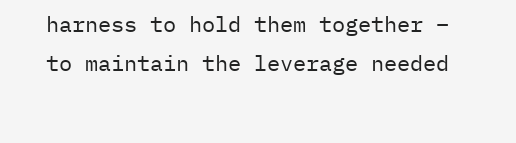harness to hold them together – to maintain the leverage needed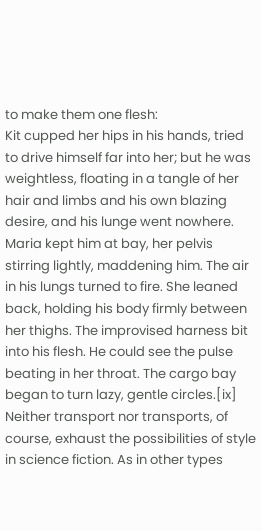to make them one flesh:
Kit cupped her hips in his hands, tried to drive himself far into her; but he was weightless, floating in a tangle of her hair and limbs and his own blazing desire, and his lunge went nowhere. Maria kept him at bay, her pelvis stirring lightly, maddening him. The air in his lungs turned to fire. She leaned back, holding his body firmly between her thighs. The improvised harness bit into his flesh. He could see the pulse beating in her throat. The cargo bay began to turn lazy, gentle circles.[ix]
Neither transport nor transports, of course, exhaust the possibilities of style in science fiction. As in other types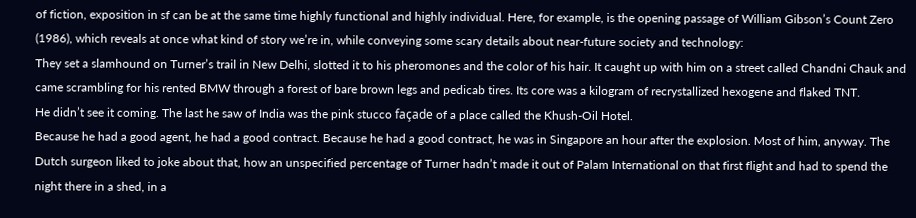of fiction, exposition in sf can be at the same time highly functional and highly individual. Here, for example, is the opening passage of William Gibson’s Count Zero (1986), which reveals at once what kind of story we’re in, while conveying some scary details about near-future society and technology:
They set a slamhound on Turner’s trail in New Delhi, slotted it to his pheromones and the color of his hair. It caught up with him on a street called Chandni Chauk and came scrambling for his rented BMW through a forest of bare brown legs and pedicab tires. Its core was a kilogram of recrystallized hexogene and flaked TNT.
He didn’t see it coming. The last he saw of India was the pink stucco façade of a place called the Khush-Oil Hotel.
Because he had a good agent, he had a good contract. Because he had a good contract, he was in Singapore an hour after the explosion. Most of him, anyway. The Dutch surgeon liked to joke about that, how an unspecified percentage of Turner hadn’t made it out of Palam International on that first flight and had to spend the night there in a shed, in a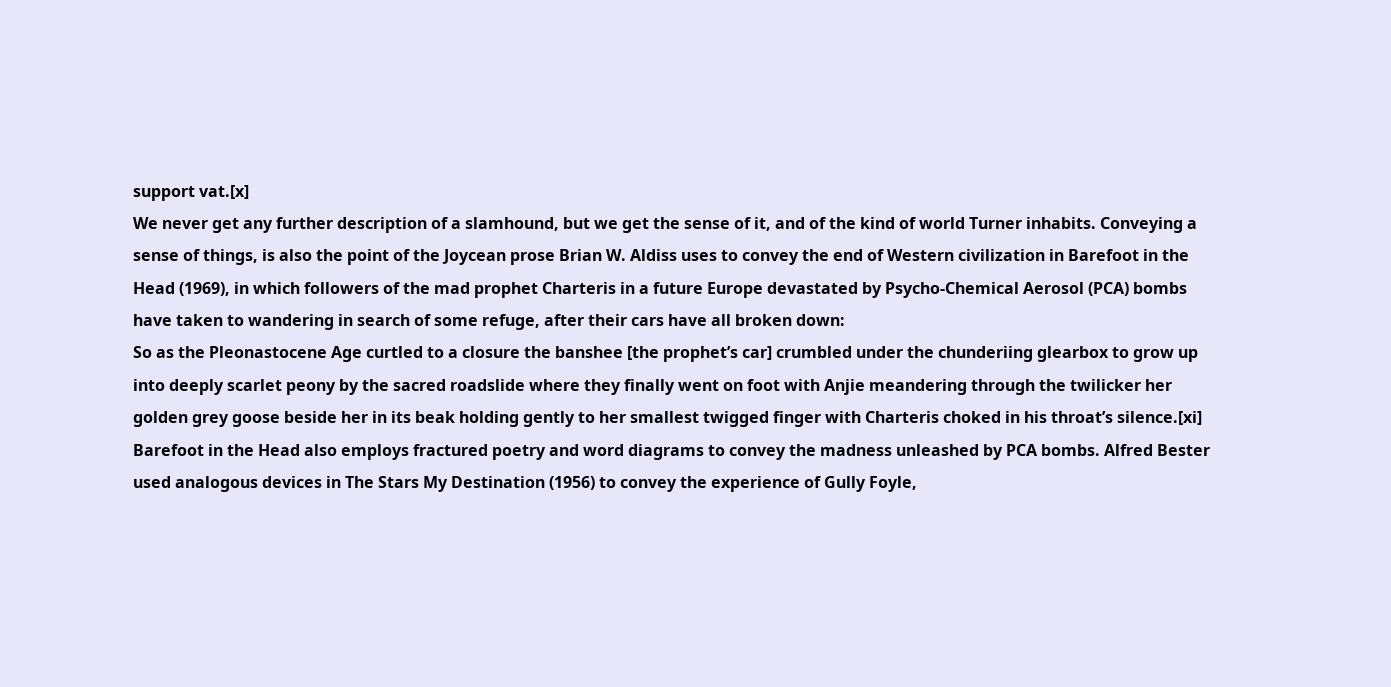support vat.[x]
We never get any further description of a slamhound, but we get the sense of it, and of the kind of world Turner inhabits. Conveying a sense of things, is also the point of the Joycean prose Brian W. Aldiss uses to convey the end of Western civilization in Barefoot in the Head (1969), in which followers of the mad prophet Charteris in a future Europe devastated by Psycho-Chemical Aerosol (PCA) bombs have taken to wandering in search of some refuge, after their cars have all broken down:
So as the Pleonastocene Age curtled to a closure the banshee [the prophet’s car] crumbled under the chunderiing glearbox to grow up into deeply scarlet peony by the sacred roadslide where they finally went on foot with Anjie meandering through the twilicker her golden grey goose beside her in its beak holding gently to her smallest twigged finger with Charteris choked in his throat’s silence.[xi]
Barefoot in the Head also employs fractured poetry and word diagrams to convey the madness unleashed by PCA bombs. Alfred Bester used analogous devices in The Stars My Destination (1956) to convey the experience of Gully Foyle,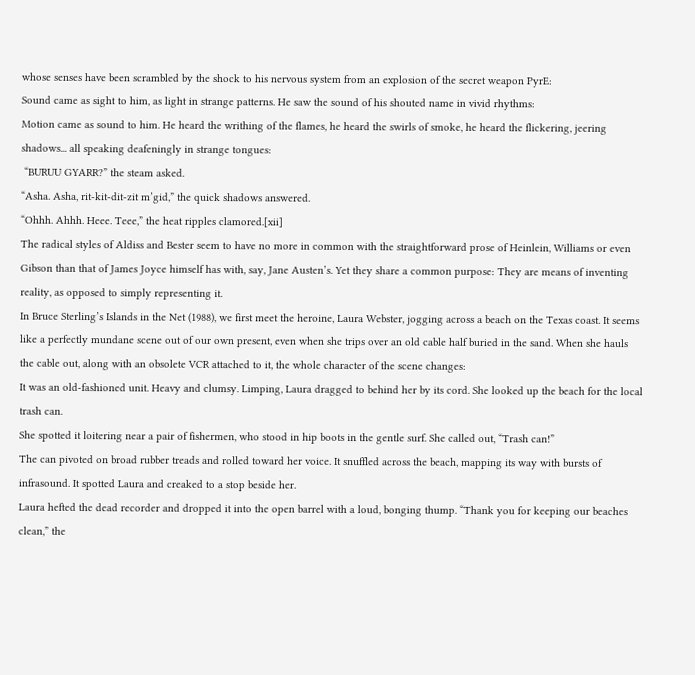whose senses have been scrambled by the shock to his nervous system from an explosion of the secret weapon PyrE:
Sound came as sight to him, as light in strange patterns. He saw the sound of his shouted name in vivid rhythms:
Motion came as sound to him. He heard the writhing of the flames, he heard the swirls of smoke, he heard the flickering, jeering shadows... all speaking deafeningly in strange tongues:
 “BURUU GYARR?” the steam asked.
“Asha. Asha, rit-kit-dit-zit m’gid,” the quick shadows answered.
“Ohhh. Ahhh. Heee. Teee,” the heat ripples clamored.[xii]
The radical styles of Aldiss and Bester seem to have no more in common with the straightforward prose of Heinlein, Williams or even Gibson than that of James Joyce himself has with, say, Jane Austen’s. Yet they share a common purpose: They are means of inventing reality, as opposed to simply representing it.
In Bruce Sterling’s Islands in the Net (1988), we first meet the heroine, Laura Webster, jogging across a beach on the Texas coast. It seems like a perfectly mundane scene out of our own present, even when she trips over an old cable half buried in the sand. When she hauls the cable out, along with an obsolete VCR attached to it, the whole character of the scene changes:
It was an old-fashioned unit. Heavy and clumsy. Limping, Laura dragged to behind her by its cord. She looked up the beach for the local trash can.
She spotted it loitering near a pair of fishermen, who stood in hip boots in the gentle surf. She called out, “Trash can!”
The can pivoted on broad rubber treads and rolled toward her voice. It snuffled across the beach, mapping its way with bursts of infrasound. It spotted Laura and creaked to a stop beside her.
Laura hefted the dead recorder and dropped it into the open barrel with a loud, bonging thump. “Thank you for keeping our beaches clean,” the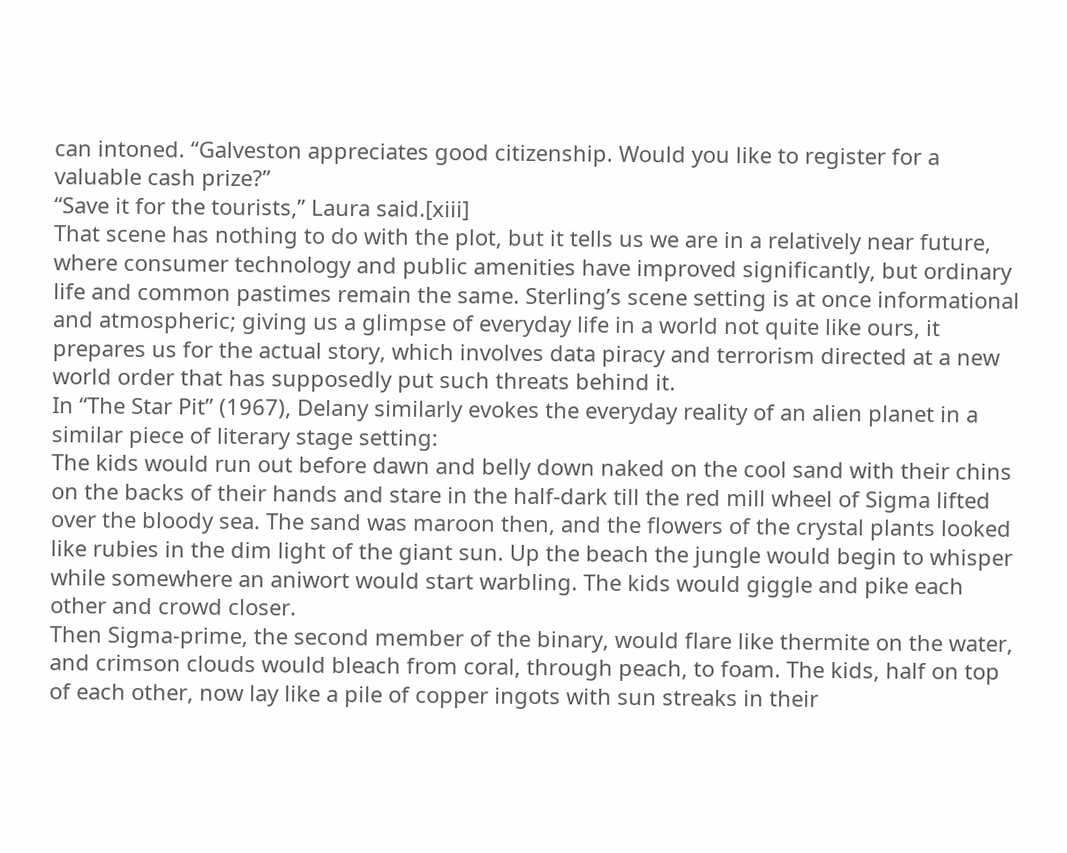can intoned. “Galveston appreciates good citizenship. Would you like to register for a valuable cash prize?”
“Save it for the tourists,” Laura said.[xiii]
That scene has nothing to do with the plot, but it tells us we are in a relatively near future, where consumer technology and public amenities have improved significantly, but ordinary life and common pastimes remain the same. Sterling’s scene setting is at once informational and atmospheric; giving us a glimpse of everyday life in a world not quite like ours, it prepares us for the actual story, which involves data piracy and terrorism directed at a new world order that has supposedly put such threats behind it.
In “The Star Pit” (1967), Delany similarly evokes the everyday reality of an alien planet in a similar piece of literary stage setting:
The kids would run out before dawn and belly down naked on the cool sand with their chins on the backs of their hands and stare in the half-dark till the red mill wheel of Sigma lifted over the bloody sea. The sand was maroon then, and the flowers of the crystal plants looked like rubies in the dim light of the giant sun. Up the beach the jungle would begin to whisper while somewhere an aniwort would start warbling. The kids would giggle and pike each other and crowd closer.
Then Sigma-prime, the second member of the binary, would flare like thermite on the water, and crimson clouds would bleach from coral, through peach, to foam. The kids, half on top of each other, now lay like a pile of copper ingots with sun streaks in their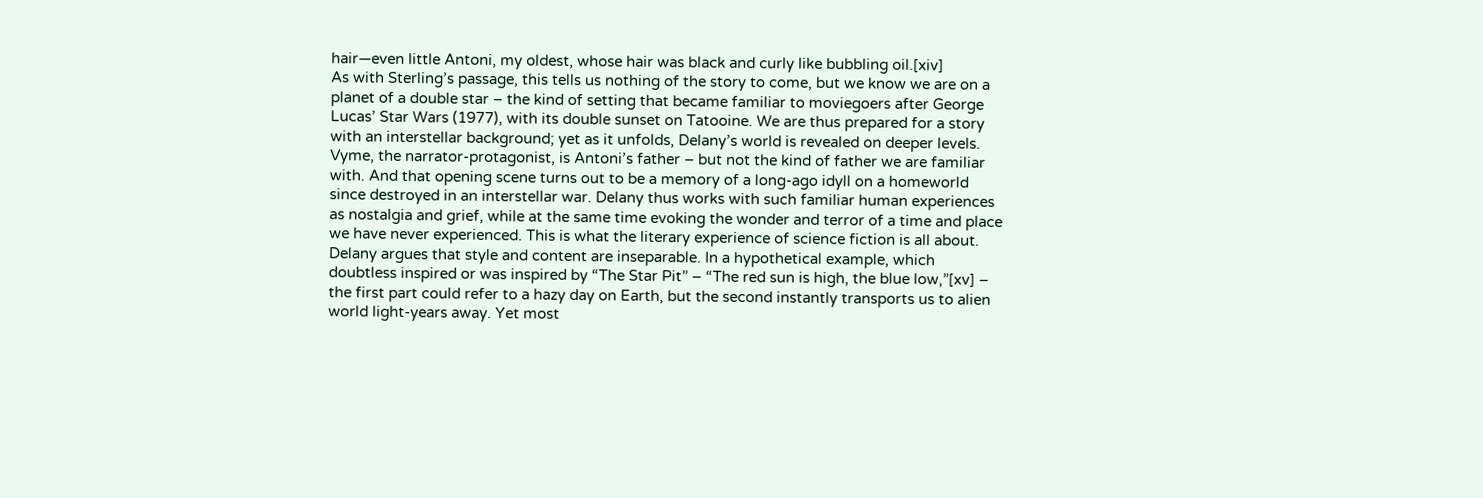hair—even little Antoni, my oldest, whose hair was black and curly like bubbling oil.[xiv]
As with Sterling’s passage, this tells us nothing of the story to come, but we know we are on a planet of a double star – the kind of setting that became familiar to moviegoers after George Lucas’ Star Wars (1977), with its double sunset on Tatooine. We are thus prepared for a story with an interstellar background; yet as it unfolds, Delany’s world is revealed on deeper levels. Vyme, the narrator-protagonist, is Antoni’s father – but not the kind of father we are familiar with. And that opening scene turns out to be a memory of a long-ago idyll on a homeworld since destroyed in an interstellar war. Delany thus works with such familiar human experiences as nostalgia and grief, while at the same time evoking the wonder and terror of a time and place we have never experienced. This is what the literary experience of science fiction is all about.
Delany argues that style and content are inseparable. In a hypothetical example, which doubtless inspired or was inspired by “The Star Pit” – “The red sun is high, the blue low,”[xv] – the first part could refer to a hazy day on Earth, but the second instantly transports us to alien world light-years away. Yet most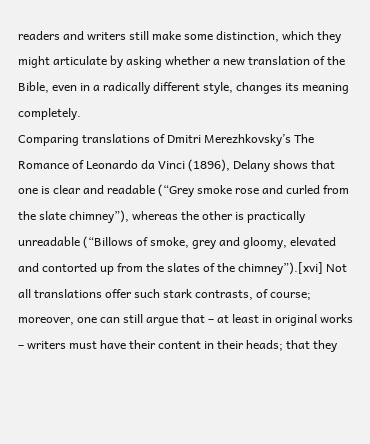readers and writers still make some distinction, which they might articulate by asking whether a new translation of the Bible, even in a radically different style, changes its meaning completely.
Comparing translations of Dmitri Merezhkovsky’s The Romance of Leonardo da Vinci (1896), Delany shows that one is clear and readable (“Grey smoke rose and curled from the slate chimney”), whereas the other is practically unreadable (“Billows of smoke, grey and gloomy, elevated and contorted up from the slates of the chimney”).[xvi] Not all translations offer such stark contrasts, of course; moreover, one can still argue that – at least in original works – writers must have their content in their heads; that they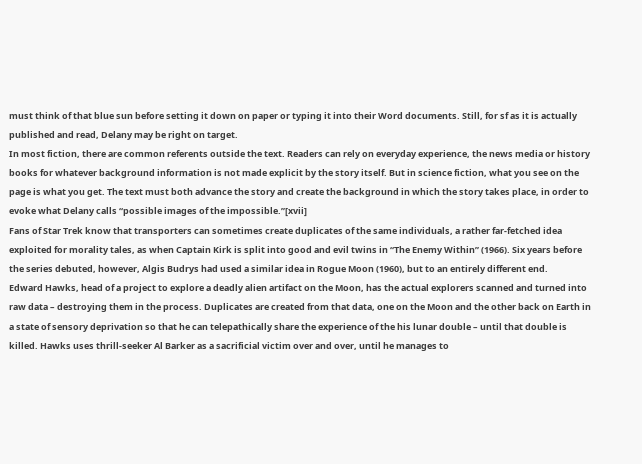must think of that blue sun before setting it down on paper or typing it into their Word documents. Still, for sf as it is actually published and read, Delany may be right on target.
In most fiction, there are common referents outside the text. Readers can rely on everyday experience, the news media or history books for whatever background information is not made explicit by the story itself. But in science fiction, what you see on the page is what you get. The text must both advance the story and create the background in which the story takes place, in order to evoke what Delany calls “possible images of the impossible.”[xvii]
Fans of Star Trek know that transporters can sometimes create duplicates of the same individuals, a rather far-fetched idea exploited for morality tales, as when Captain Kirk is split into good and evil twins in “The Enemy Within” (1966). Six years before the series debuted, however, Algis Budrys had used a similar idea in Rogue Moon (1960), but to an entirely different end.
Edward Hawks, head of a project to explore a deadly alien artifact on the Moon, has the actual explorers scanned and turned into raw data – destroying them in the process. Duplicates are created from that data, one on the Moon and the other back on Earth in a state of sensory deprivation so that he can telepathically share the experience of the his lunar double – until that double is killed. Hawks uses thrill-seeker Al Barker as a sacrificial victim over and over, until he manages to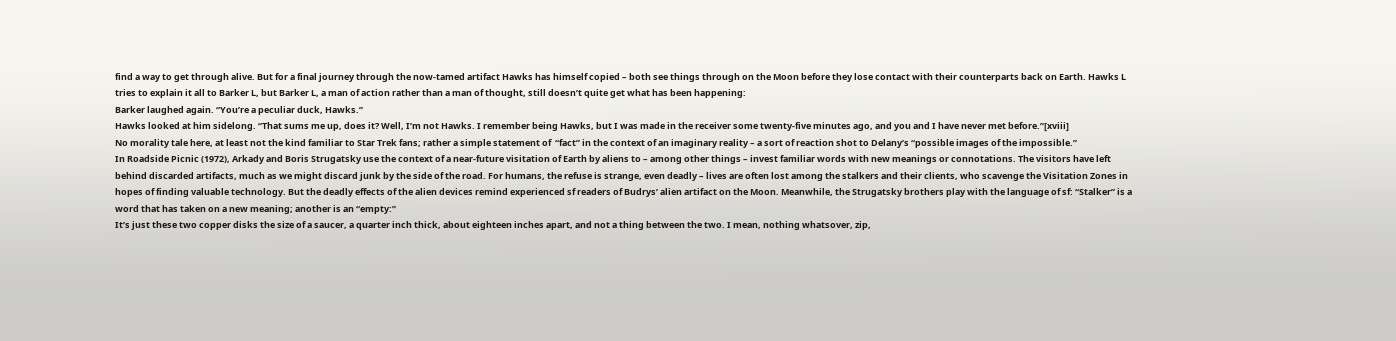find a way to get through alive. But for a final journey through the now-tamed artifact Hawks has himself copied – both see things through on the Moon before they lose contact with their counterparts back on Earth. Hawks L tries to explain it all to Barker L, but Barker L, a man of action rather than a man of thought, still doesn’t quite get what has been happening:
Barker laughed again. “You’re a peculiar duck, Hawks.”
Hawks looked at him sidelong. “That sums me up, does it? Well, I’m not Hawks. I remember being Hawks, but I was made in the receiver some twenty-five minutes ago, and you and I have never met before.”[xviii]
No morality tale here, at least not the kind familiar to Star Trek fans; rather a simple statement of  “fact” in the context of an imaginary reality – a sort of reaction shot to Delany’s “possible images of the impossible.”
In Roadside Picnic (1972), Arkady and Boris Strugatsky use the context of a near-future visitation of Earth by aliens to – among other things – invest familiar words with new meanings or connotations. The visitors have left behind discarded artifacts, much as we might discard junk by the side of the road. For humans, the refuse is strange, even deadly – lives are often lost among the stalkers and their clients, who scavenge the Visitation Zones in hopes of finding valuable technology. But the deadly effects of the alien devices remind experienced sf readers of Budrys’ alien artifact on the Moon. Meanwhile, the Strugatsky brothers play with the language of sf: “Stalker” is a word that has taken on a new meaning; another is an “empty:”
It’s just these two copper disks the size of a saucer, a quarter inch thick, about eighteen inches apart, and not a thing between the two. I mean, nothing whatsover, zip,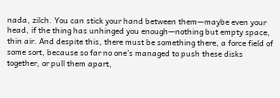nada, zilch. You can stick your hand between them—maybe even your head, if the thing has unhinged you enough—nothing but empty space, thin air. And despite this, there must be something there, a force field of some sort, because so far no one’s managed to push these disks together, or pull them apart,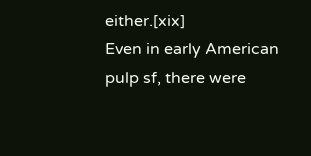either.[xix]
Even in early American pulp sf, there were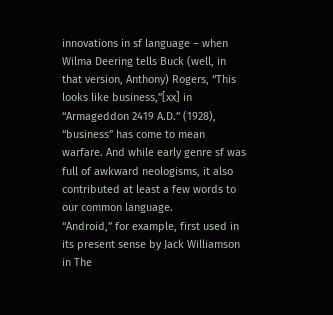innovations in sf language – when Wilma Deering tells Buck (well, in that version, Anthony) Rogers, “This looks like business,”[xx] in “Armageddon 2419 A.D.” (1928), “business” has come to mean warfare. And while early genre sf was full of awkward neologisms, it also contributed at least a few words to our common language.
“Android,” for example, first used in its present sense by Jack Williamson in The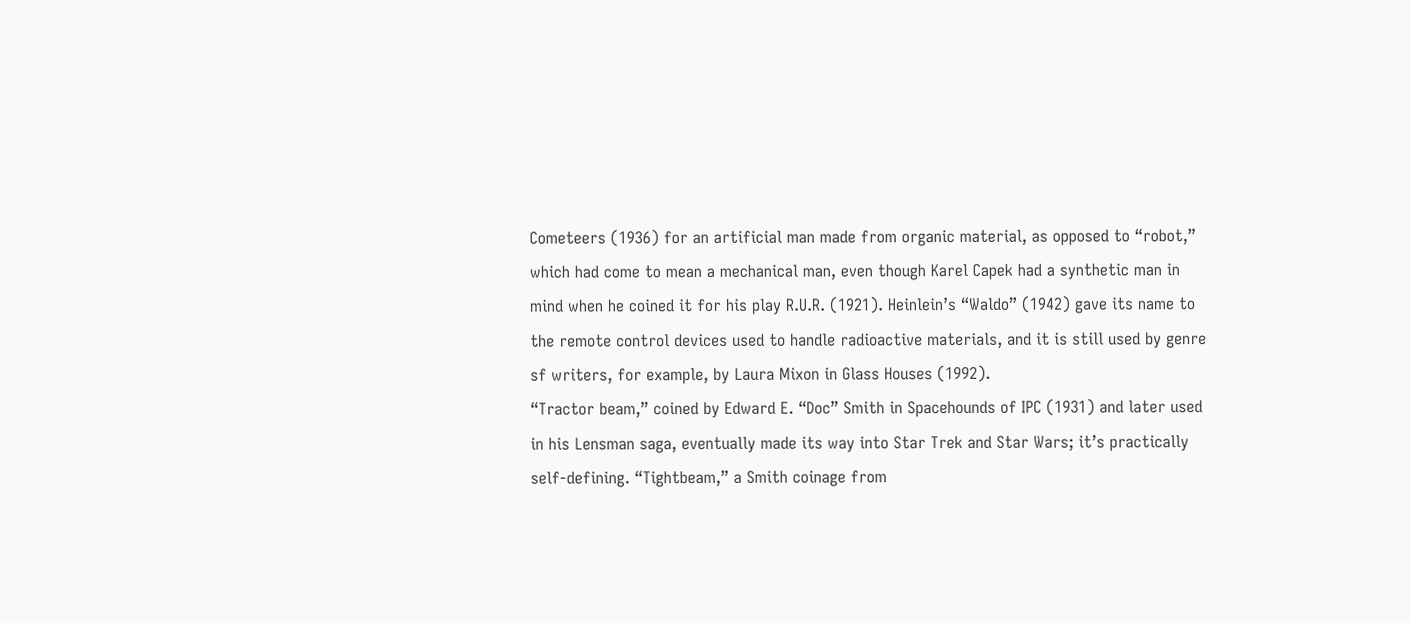Cometeers (1936) for an artificial man made from organic material, as opposed to “robot,” which had come to mean a mechanical man, even though Karel Capek had a synthetic man in mind when he coined it for his play R.U.R. (1921). Heinlein’s “Waldo” (1942) gave its name to the remote control devices used to handle radioactive materials, and it is still used by genre sf writers, for example, by Laura Mixon in Glass Houses (1992).
“Tractor beam,” coined by Edward E. “Doc” Smith in Spacehounds of IPC (1931) and later used in his Lensman saga, eventually made its way into Star Trek and Star Wars; it’s practically self-defining. “Tightbeam,” a Smith coinage from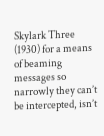Skylark Three (1930) for a means of beaming messages so narrowly they can’t be intercepted, isn’t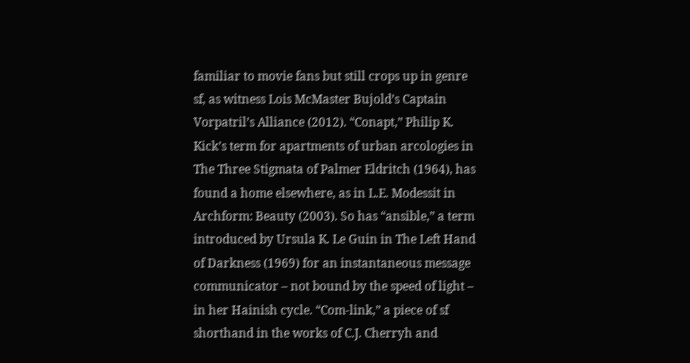familiar to movie fans but still crops up in genre sf, as witness Lois McMaster Bujold’s Captain Vorpatril’s Alliance (2012). “Conapt,” Philip K. Kick’s term for apartments of urban arcologies in The Three Stigmata of Palmer Eldritch (1964), has found a home elsewhere, as in L.E. Modessit in Archform: Beauty (2003). So has “ansible,” a term introduced by Ursula K. Le Guin in The Left Hand of Darkness (1969) for an instantaneous message communicator – not bound by the speed of light – in her Hainish cycle. “Com-link,” a piece of sf shorthand in the works of C.J. Cherryh and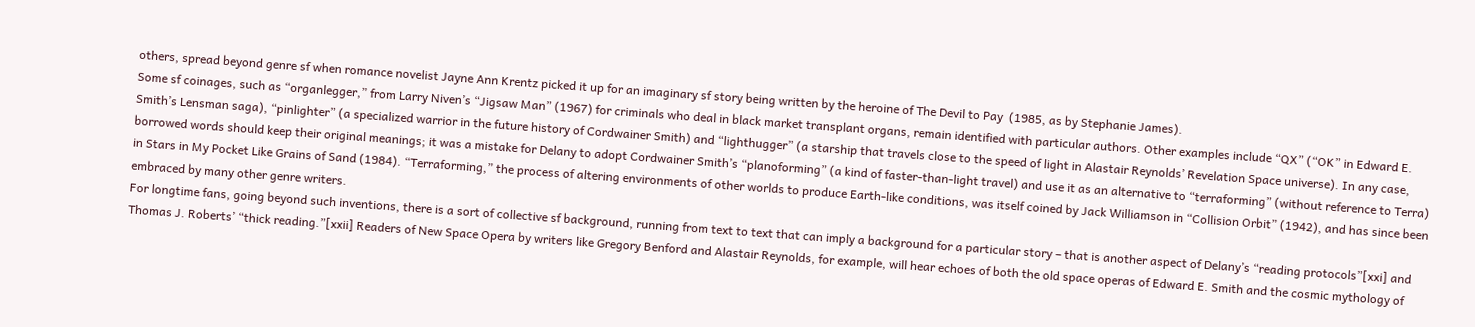others, spread beyond genre sf when romance novelist Jayne Ann Krentz picked it up for an imaginary sf story being written by the heroine of The Devil to Pay  (1985, as by Stephanie James).
Some sf coinages, such as “organlegger,” from Larry Niven’s “Jigsaw Man” (1967) for criminals who deal in black market transplant organs, remain identified with particular authors. Other examples include “QX” (“OK” in Edward E. Smith’s Lensman saga), “pinlighter” (a specialized warrior in the future history of Cordwainer Smith) and “lighthugger” (a starship that travels close to the speed of light in Alastair Reynolds’ Revelation Space universe). In any case, borrowed words should keep their original meanings; it was a mistake for Delany to adopt Cordwainer Smith’s “planoforming” (a kind of faster-than-light travel) and use it as an alternative to “terraforming” (without reference to Terra) in Stars in My Pocket Like Grains of Sand (1984). “Terraforming,” the process of altering environments of other worlds to produce Earth-like conditions, was itself coined by Jack Williamson in “Collision Orbit” (1942), and has since been embraced by many other genre writers.
For longtime fans, going beyond such inventions, there is a sort of collective sf background, running from text to text that can imply a background for a particular story – that is another aspect of Delany’s “reading protocols”[xxi] and Thomas J. Roberts’ “thick reading.”[xxii] Readers of New Space Opera by writers like Gregory Benford and Alastair Reynolds, for example, will hear echoes of both the old space operas of Edward E. Smith and the cosmic mythology of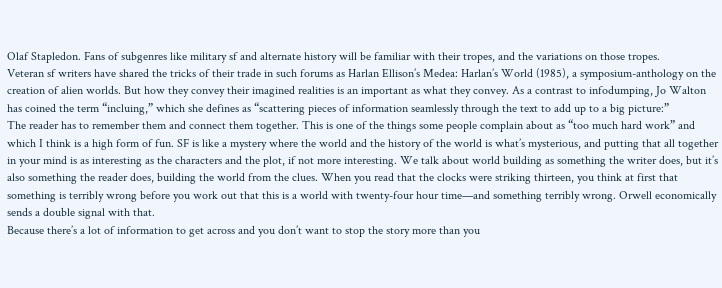Olaf Stapledon. Fans of subgenres like military sf and alternate history will be familiar with their tropes, and the variations on those tropes.
Veteran sf writers have shared the tricks of their trade in such forums as Harlan Ellison’s Medea: Harlan’s World (1985), a symposium-anthology on the creation of alien worlds. But how they convey their imagined realities is an important as what they convey. As a contrast to infodumping, Jo Walton has coined the term “incluing,” which she defines as “scattering pieces of information seamlessly through the text to add up to a big picture:”
The reader has to remember them and connect them together. This is one of the things some people complain about as “too much hard work” and which I think is a high form of fun. SF is like a mystery where the world and the history of the world is what’s mysterious, and putting that all together in your mind is as interesting as the characters and the plot, if not more interesting. We talk about world building as something the writer does, but it’s also something the reader does, building the world from the clues. When you read that the clocks were striking thirteen, you think at first that something is terribly wrong before you work out that this is a world with twenty-four hour time—and something terribly wrong. Orwell economically sends a double signal with that.
Because there’s a lot of information to get across and you don’t want to stop the story more than you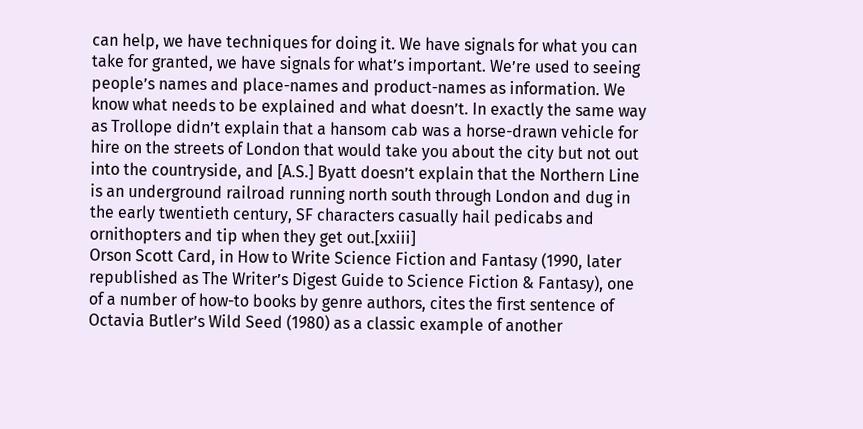can help, we have techniques for doing it. We have signals for what you can take for granted, we have signals for what’s important. We’re used to seeing people’s names and place-names and product-names as information. We know what needs to be explained and what doesn’t. In exactly the same way as Trollope didn’t explain that a hansom cab was a horse-drawn vehicle for hire on the streets of London that would take you about the city but not out into the countryside, and [A.S.] Byatt doesn’t explain that the Northern Line is an underground railroad running north south through London and dug in the early twentieth century, SF characters casually hail pedicabs and ornithopters and tip when they get out.[xxiii]
Orson Scott Card, in How to Write Science Fiction and Fantasy (1990, later republished as The Writer’s Digest Guide to Science Fiction & Fantasy), one of a number of how-to books by genre authors, cites the first sentence of Octavia Butler’s Wild Seed (1980) as a classic example of another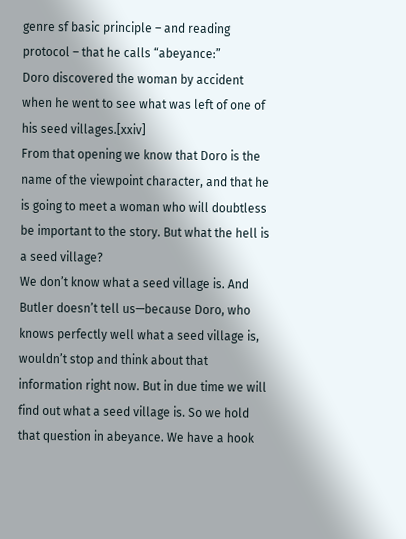genre sf basic principle – and reading protocol – that he calls “abeyance:”
Doro discovered the woman by accident when he went to see what was left of one of his seed villages.[xxiv]
From that opening we know that Doro is the name of the viewpoint character, and that he is going to meet a woman who will doubtless be important to the story. But what the hell is a seed village?
We don’t know what a seed village is. And Butler doesn’t tell us—because Doro, who knows perfectly well what a seed village is, wouldn’t stop and think about that information right now. But in due time we will find out what a seed village is. So we hold that question in abeyance. We have a hook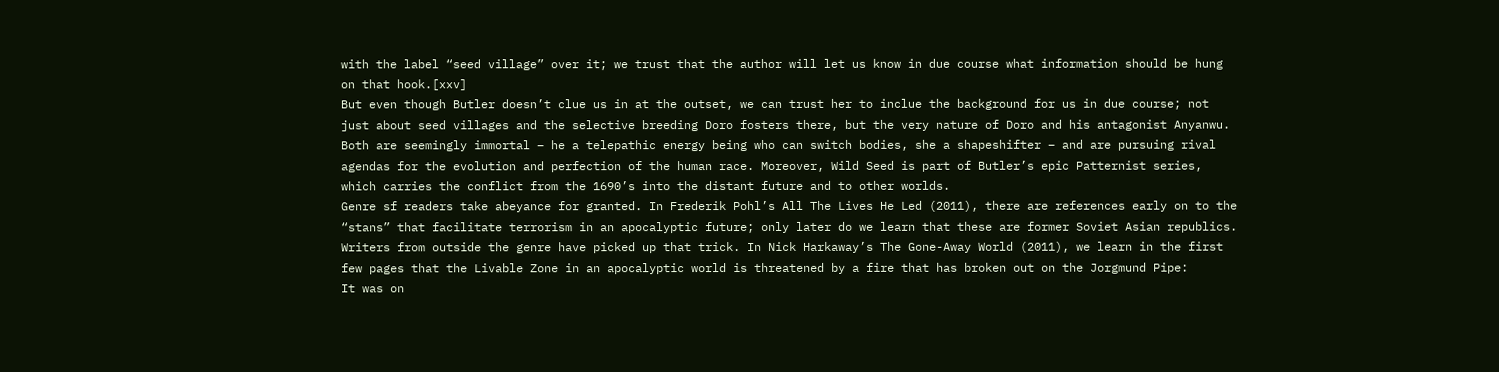with the label “seed village” over it; we trust that the author will let us know in due course what information should be hung on that hook.[xxv]
But even though Butler doesn’t clue us in at the outset, we can trust her to inclue the background for us in due course; not just about seed villages and the selective breeding Doro fosters there, but the very nature of Doro and his antagonist Anyanwu. Both are seemingly immortal – he a telepathic energy being who can switch bodies, she a shapeshifter – and are pursuing rival agendas for the evolution and perfection of the human race. Moreover, Wild Seed is part of Butler’s epic Patternist series, which carries the conflict from the 1690’s into the distant future and to other worlds.
Genre sf readers take abeyance for granted. In Frederik Pohl’s All The Lives He Led (2011), there are references early on to the “stans” that facilitate terrorism in an apocalyptic future; only later do we learn that these are former Soviet Asian republics. Writers from outside the genre have picked up that trick. In Nick Harkaway’s The Gone-Away World (2011), we learn in the first few pages that the Livable Zone in an apocalyptic world is threatened by a fire that has broken out on the Jorgmund Pipe:
It was on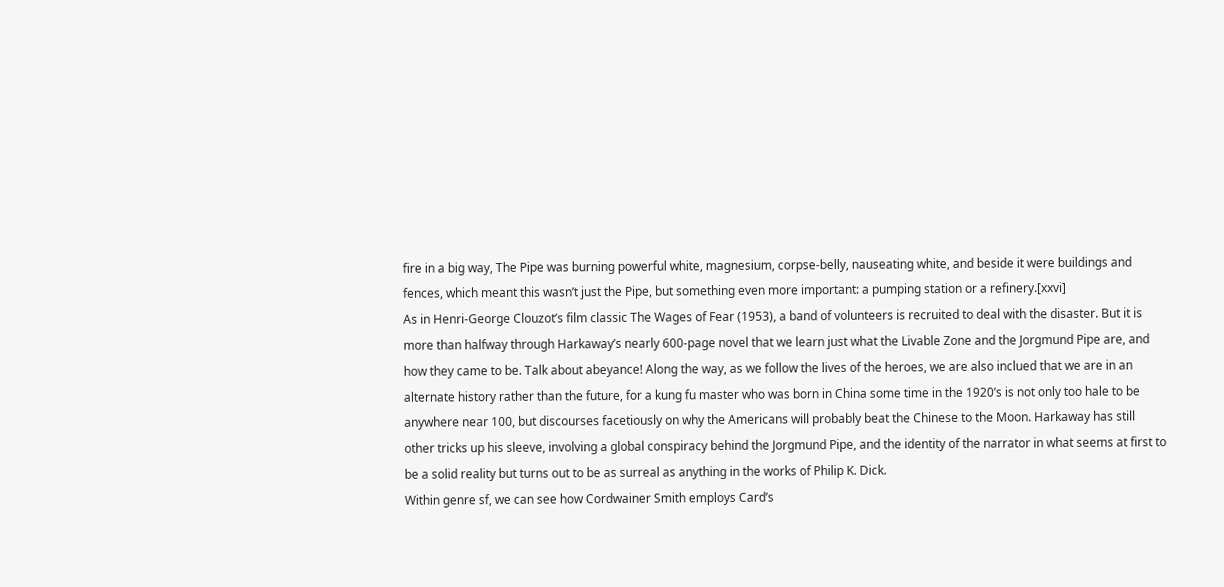fire in a big way, The Pipe was burning powerful white, magnesium, corpse-belly, nauseating white, and beside it were buildings and fences, which meant this wasn’t just the Pipe, but something even more important: a pumping station or a refinery.[xxvi]
As in Henri-George Clouzot’s film classic The Wages of Fear (1953), a band of volunteers is recruited to deal with the disaster. But it is more than halfway through Harkaway’s nearly 600-page novel that we learn just what the Livable Zone and the Jorgmund Pipe are, and how they came to be. Talk about abeyance! Along the way, as we follow the lives of the heroes, we are also inclued that we are in an alternate history rather than the future, for a kung fu master who was born in China some time in the 1920’s is not only too hale to be anywhere near 100, but discourses facetiously on why the Americans will probably beat the Chinese to the Moon. Harkaway has still other tricks up his sleeve, involving a global conspiracy behind the Jorgmund Pipe, and the identity of the narrator in what seems at first to be a solid reality but turns out to be as surreal as anything in the works of Philip K. Dick.
Within genre sf, we can see how Cordwainer Smith employs Card’s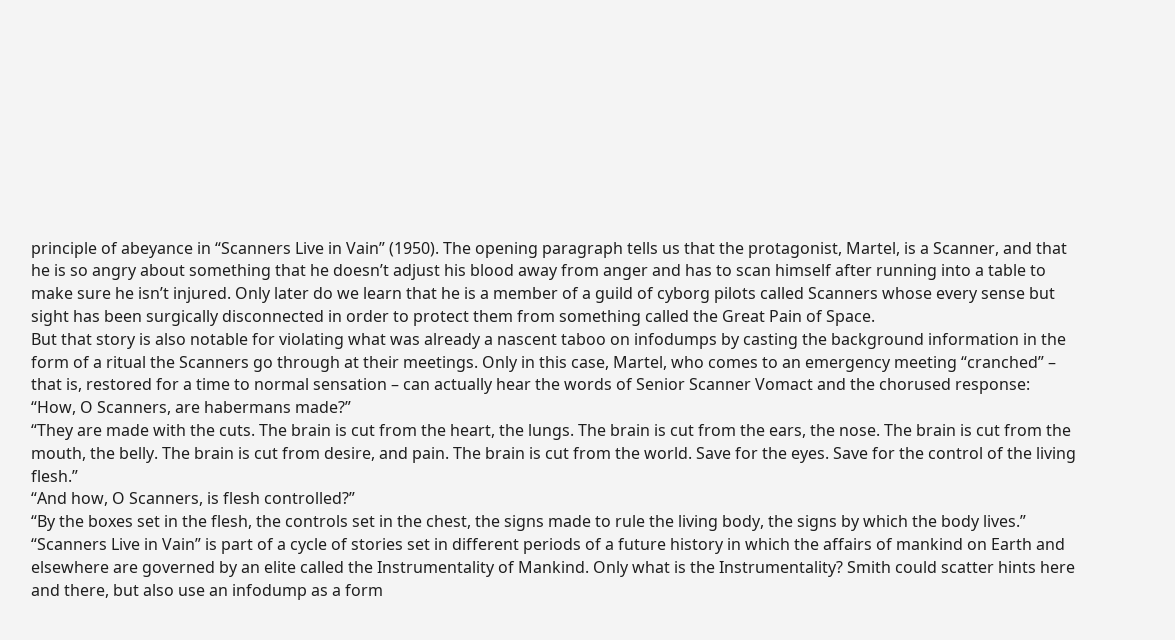principle of abeyance in “Scanners Live in Vain” (1950). The opening paragraph tells us that the protagonist, Martel, is a Scanner, and that he is so angry about something that he doesn’t adjust his blood away from anger and has to scan himself after running into a table to make sure he isn’t injured. Only later do we learn that he is a member of a guild of cyborg pilots called Scanners whose every sense but sight has been surgically disconnected in order to protect them from something called the Great Pain of Space.
But that story is also notable for violating what was already a nascent taboo on infodumps by casting the background information in the form of a ritual the Scanners go through at their meetings. Only in this case, Martel, who comes to an emergency meeting “cranched” – that is, restored for a time to normal sensation – can actually hear the words of Senior Scanner Vomact and the chorused response:
“How, O Scanners, are habermans made?”
“They are made with the cuts. The brain is cut from the heart, the lungs. The brain is cut from the ears, the nose. The brain is cut from the mouth, the belly. The brain is cut from desire, and pain. The brain is cut from the world. Save for the eyes. Save for the control of the living flesh.”
“And how, O Scanners, is flesh controlled?”
“By the boxes set in the flesh, the controls set in the chest, the signs made to rule the living body, the signs by which the body lives.”
“Scanners Live in Vain” is part of a cycle of stories set in different periods of a future history in which the affairs of mankind on Earth and elsewhere are governed by an elite called the Instrumentality of Mankind. Only what is the Instrumentality? Smith could scatter hints here and there, but also use an infodump as a form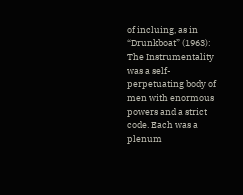of incluing, as in “Drunkboat” (1963):
The Instrumentality was a self-perpetuating body of men with enormous powers and a strict code. Each was a plenum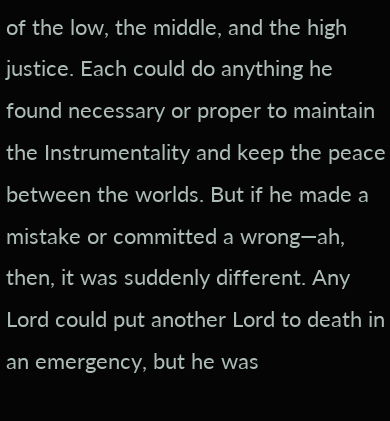of the low, the middle, and the high justice. Each could do anything he found necessary or proper to maintain the Instrumentality and keep the peace between the worlds. But if he made a mistake or committed a wrong—ah, then, it was suddenly different. Any Lord could put another Lord to death in an emergency, but he was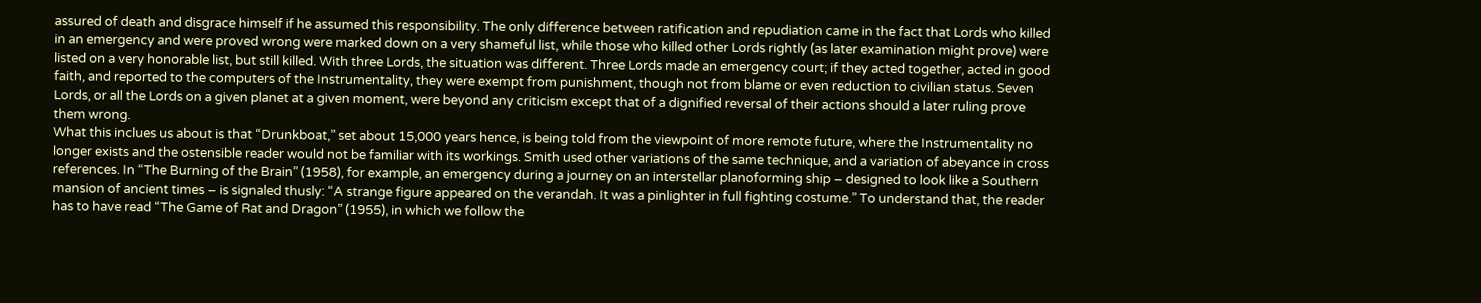assured of death and disgrace himself if he assumed this responsibility. The only difference between ratification and repudiation came in the fact that Lords who killed in an emergency and were proved wrong were marked down on a very shameful list, while those who killed other Lords rightly (as later examination might prove) were listed on a very honorable list, but still killed. With three Lords, the situation was different. Three Lords made an emergency court; if they acted together, acted in good faith, and reported to the computers of the Instrumentality, they were exempt from punishment, though not from blame or even reduction to civilian status. Seven Lords, or all the Lords on a given planet at a given moment, were beyond any criticism except that of a dignified reversal of their actions should a later ruling prove them wrong.
What this inclues us about is that “Drunkboat,” set about 15,000 years hence, is being told from the viewpoint of more remote future, where the Instrumentality no longer exists and the ostensible reader would not be familiar with its workings. Smith used other variations of the same technique, and a variation of abeyance in cross references. In “The Burning of the Brain” (1958), for example, an emergency during a journey on an interstellar planoforming ship – designed to look like a Southern mansion of ancient times – is signaled thusly: “A strange figure appeared on the verandah. It was a pinlighter in full fighting costume.” To understand that, the reader has to have read “The Game of Rat and Dragon” (1955), in which we follow the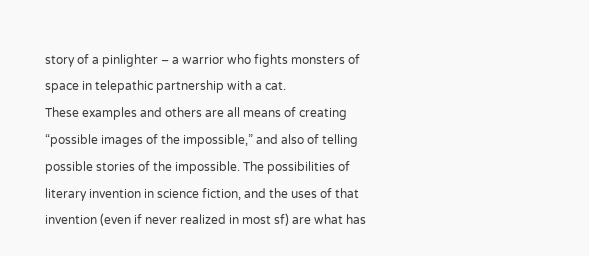story of a pinlighter – a warrior who fights monsters of space in telepathic partnership with a cat.
These examples and others are all means of creating “possible images of the impossible,” and also of telling possible stories of the impossible. The possibilities of literary invention in science fiction, and the uses of that invention (even if never realized in most sf) are what has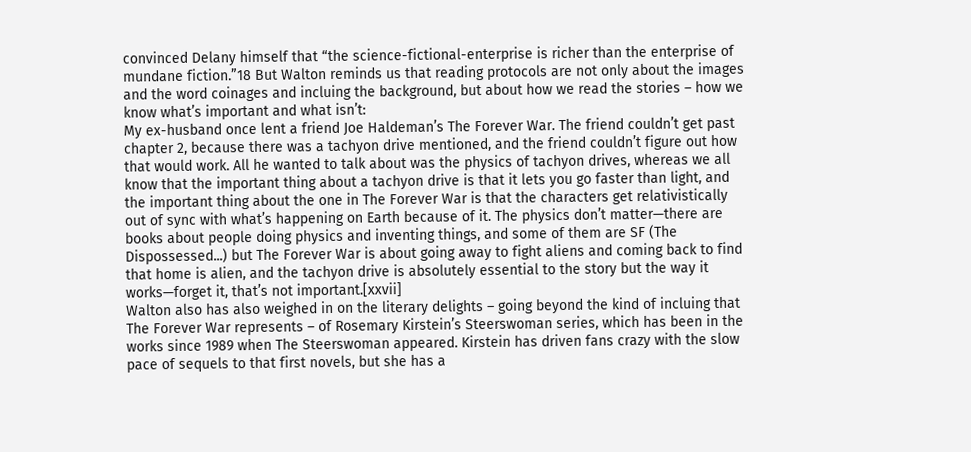convinced Delany himself that “the science-fictional-enterprise is richer than the enterprise of mundane fiction.”18 But Walton reminds us that reading protocols are not only about the images and the word coinages and incluing the background, but about how we read the stories – how we know what’s important and what isn’t:
My ex-husband once lent a friend Joe Haldeman’s The Forever War. The friend couldn’t get past chapter 2, because there was a tachyon drive mentioned, and the friend couldn’t figure out how that would work. All he wanted to talk about was the physics of tachyon drives, whereas we all know that the important thing about a tachyon drive is that it lets you go faster than light, and the important thing about the one in The Forever War is that the characters get relativistically out of sync with what’s happening on Earth because of it. The physics don’t matter—there are books about people doing physics and inventing things, and some of them are SF (The Dispossessed...) but The Forever War is about going away to fight aliens and coming back to find that home is alien, and the tachyon drive is absolutely essential to the story but the way it works—forget it, that’s not important.[xxvii]
Walton also has also weighed in on the literary delights – going beyond the kind of incluing that The Forever War represents – of Rosemary Kirstein’s Steerswoman series, which has been in the works since 1989 when The Steerswoman appeared. Kirstein has driven fans crazy with the slow pace of sequels to that first novels, but she has a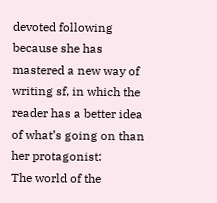devoted following because she has mastered a new way of writing sf, in which the reader has a better idea of what’s going on than her protagonist:
The world of the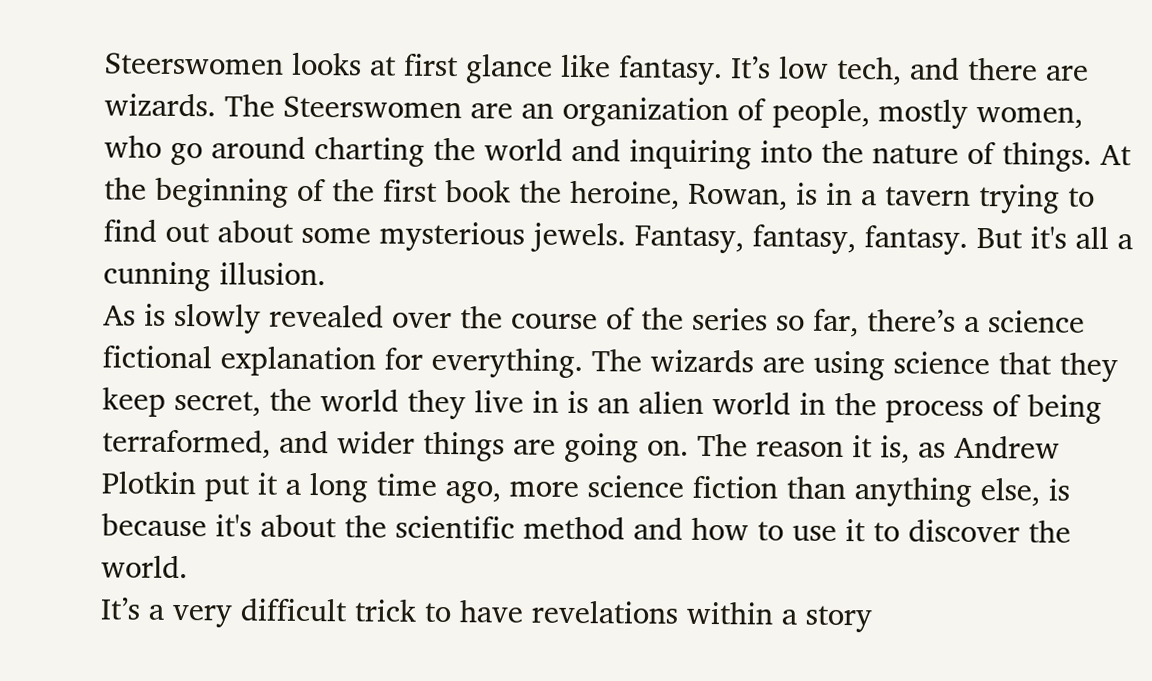Steerswomen looks at first glance like fantasy. It’s low tech, and there are wizards. The Steerswomen are an organization of people, mostly women, who go around charting the world and inquiring into the nature of things. At the beginning of the first book the heroine, Rowan, is in a tavern trying to find out about some mysterious jewels. Fantasy, fantasy, fantasy. But it's all a cunning illusion.
As is slowly revealed over the course of the series so far, there’s a science fictional explanation for everything. The wizards are using science that they keep secret, the world they live in is an alien world in the process of being terraformed, and wider things are going on. The reason it is, as Andrew Plotkin put it a long time ago, more science fiction than anything else, is because it's about the scientific method and how to use it to discover the world.
It’s a very difficult trick to have revelations within a story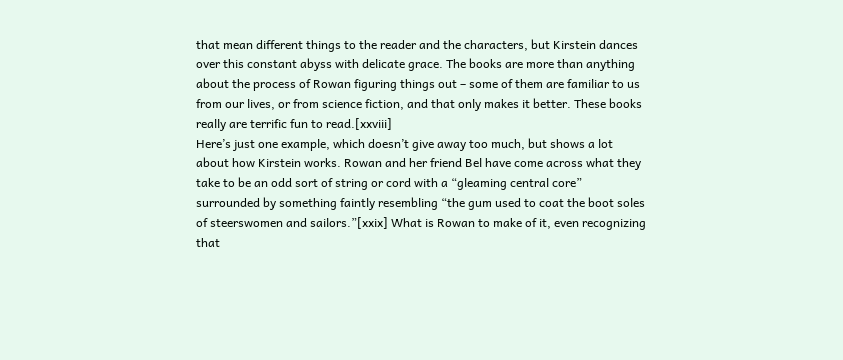that mean different things to the reader and the characters, but Kirstein dances over this constant abyss with delicate grace. The books are more than anything about the process of Rowan figuring things out – some of them are familiar to us from our lives, or from science fiction, and that only makes it better. These books really are terrific fun to read.[xxviii]
Here’s just one example, which doesn’t give away too much, but shows a lot about how Kirstein works. Rowan and her friend Bel have come across what they take to be an odd sort of string or cord with a “gleaming central core” surrounded by something faintly resembling “the gum used to coat the boot soles of steerswomen and sailors.”[xxix] What is Rowan to make of it, even recognizing that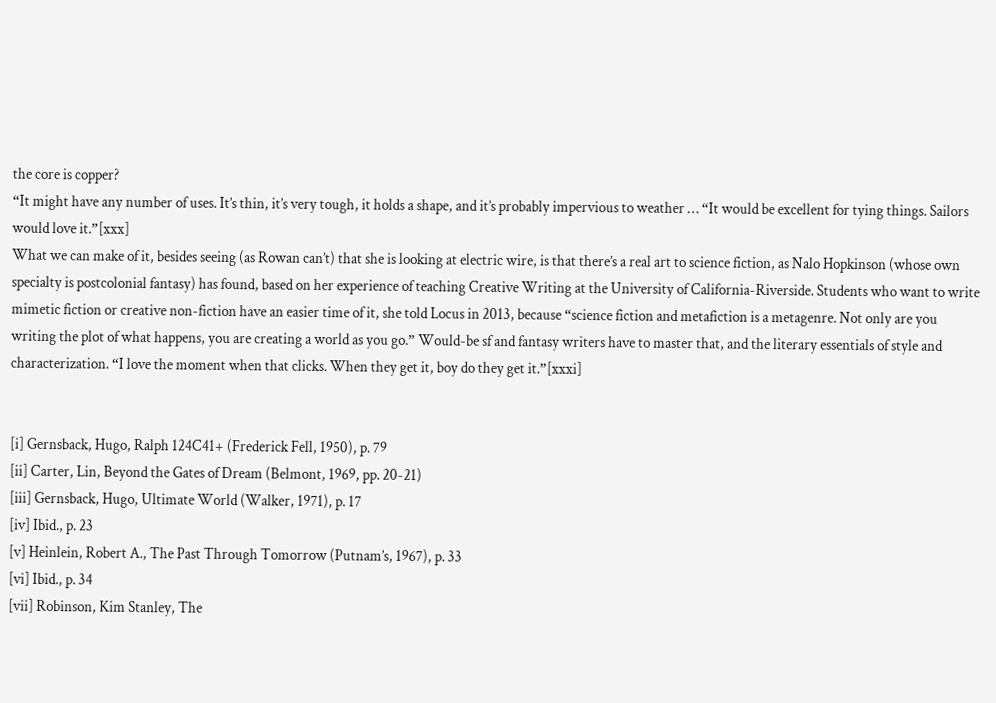the core is copper?
“It might have any number of uses. It’s thin, it’s very tough, it holds a shape, and it’s probably impervious to weather … “It would be excellent for tying things. Sailors would love it.”[xxx]
What we can make of it, besides seeing (as Rowan can’t) that she is looking at electric wire, is that there’s a real art to science fiction, as Nalo Hopkinson (whose own specialty is postcolonial fantasy) has found, based on her experience of teaching Creative Writing at the University of California-Riverside. Students who want to write mimetic fiction or creative non-fiction have an easier time of it, she told Locus in 2013, because “science fiction and metafiction is a metagenre. Not only are you writing the plot of what happens, you are creating a world as you go.” Would-be sf and fantasy writers have to master that, and the literary essentials of style and characterization. “I love the moment when that clicks. When they get it, boy do they get it.”[xxxi]


[i] Gernsback, Hugo, Ralph 124C41+ (Frederick Fell, 1950), p. 79
[ii] Carter, Lin, Beyond the Gates of Dream (Belmont, 1969, pp. 20-21)
[iii] Gernsback, Hugo, Ultimate World (Walker, 1971), p. 17
[iv] Ibid., p. 23
[v] Heinlein, Robert A., The Past Through Tomorrow (Putnam’s, 1967), p. 33
[vi] Ibid., p. 34
[vii] Robinson, Kim Stanley, The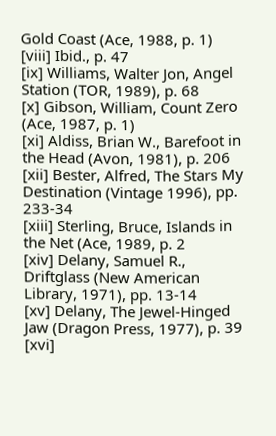Gold Coast (Ace, 1988, p. 1)
[viii] Ibid., p. 47
[ix] Williams, Walter Jon, Angel Station (TOR, 1989), p. 68
[x] Gibson, William, Count Zero (Ace, 1987, p. 1)
[xi] Aldiss, Brian W., Barefoot in the Head (Avon, 1981), p. 206
[xii] Bester, Alfred, The Stars My Destination (Vintage 1996), pp. 233-34
[xiii] Sterling, Bruce, Islands in the Net (Ace, 1989, p. 2
[xiv] Delany, Samuel R., Driftglass (New American Library, 1971), pp. 13-14
[xv] Delany, The Jewel-Hinged Jaw (Dragon Press, 1977), p. 39
[xvi]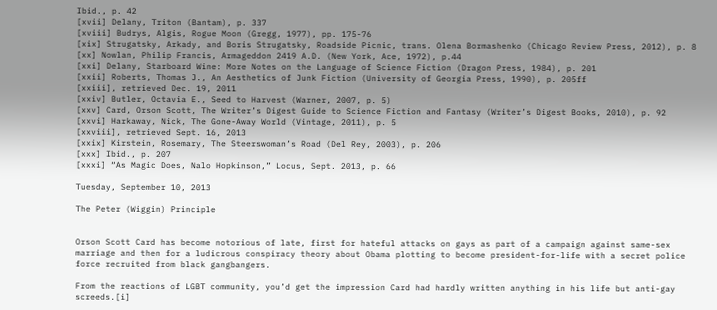Ibid., p. 42
[xvii] Delany, Triton (Bantam), p. 337
[xviii] Budrys, Algis, Rogue Moon (Gregg, 1977), pp. 175-76
[xix] Strugatsky, Arkady, and Boris Strugatsky, Roadside Picnic, trans. Olena Bormashenko (Chicago Review Press, 2012), p. 8
[xx] Nowlan, Philip Francis, Armageddon 2419 A.D. (New York, Ace, 1972), p.44
[xxi] Delany, Starboard Wine: More Notes on the Language of Science Fiction (Dragon Press, 1984), p. 201
[xxii] Roberts, Thomas J., An Aesthetics of Junk Fiction (University of Georgia Press, 1990), p. 205ff
[xxiii], retrieved Dec. 19, 2011
[xxiv] Butler, Octavia E., Seed to Harvest (Warner, 2007, p. 5)
[xxv] Card, Orson Scott, The Writer’s Digest Guide to Science Fiction and Fantasy (Writer’s Digest Books, 2010), p. 92
[xxvi] Harkaway, Nick, The Gone-Away World (Vintage, 2011), p. 5
[xxviii], retrieved Sept. 16, 2013
[xxix] Kirstein, Rosemary, The Steerswoman’s Road (Del Rey, 2003), p. 206
[xxx] Ibid., p. 207
[xxxi] “As Magic Does, Nalo Hopkinson,” Locus, Sept. 2013, p. 66

Tuesday, September 10, 2013

The Peter (Wiggin) Principle


Orson Scott Card has become notorious of late, first for hateful attacks on gays as part of a campaign against same-sex marriage and then for a ludicrous conspiracy theory about Obama plotting to become president-for-life with a secret police force recruited from black gangbangers.

From the reactions of LGBT community, you’d get the impression Card had hardly written anything in his life but anti-gay screeds.[i]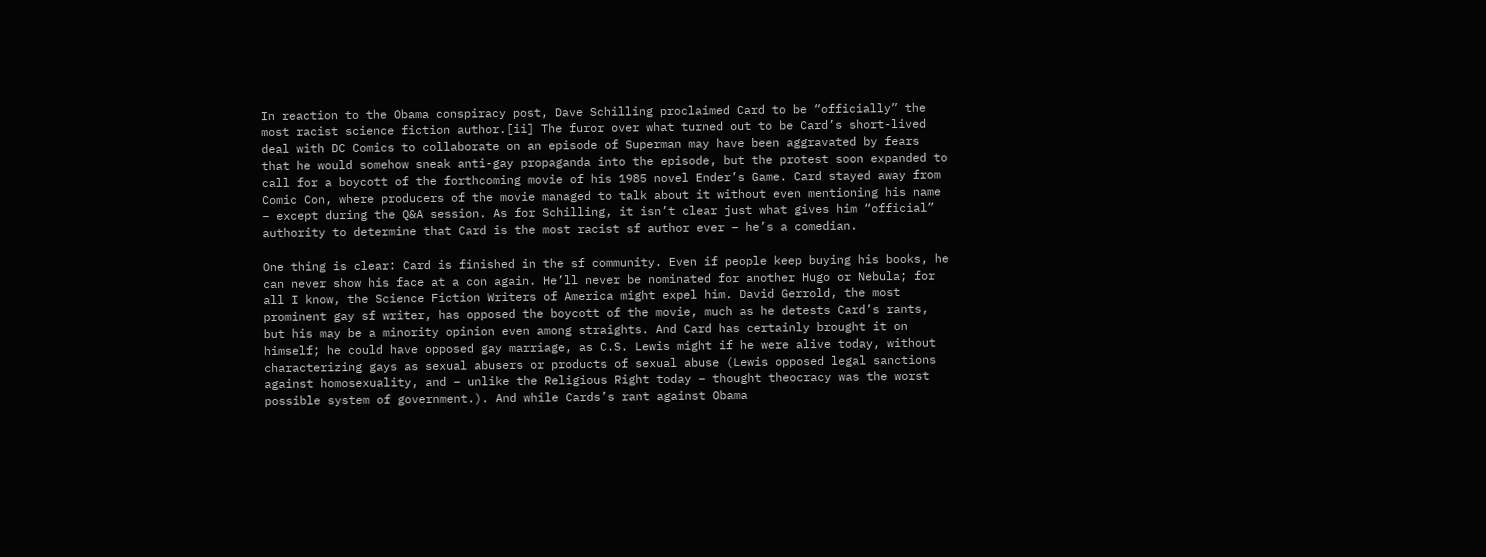In reaction to the Obama conspiracy post, Dave Schilling proclaimed Card to be “officially” the most racist science fiction author.[ii] The furor over what turned out to be Card’s short-lived deal with DC Comics to collaborate on an episode of Superman may have been aggravated by fears that he would somehow sneak anti-gay propaganda into the episode, but the protest soon expanded to call for a boycott of the forthcoming movie of his 1985 novel Ender’s Game. Card stayed away from Comic Con, where producers of the movie managed to talk about it without even mentioning his name – except during the Q&A session. As for Schilling, it isn’t clear just what gives him “official” authority to determine that Card is the most racist sf author ever – he’s a comedian.

One thing is clear: Card is finished in the sf community. Even if people keep buying his books, he can never show his face at a con again. He’ll never be nominated for another Hugo or Nebula; for all I know, the Science Fiction Writers of America might expel him. David Gerrold, the most prominent gay sf writer, has opposed the boycott of the movie, much as he detests Card’s rants, but his may be a minority opinion even among straights. And Card has certainly brought it on himself; he could have opposed gay marriage, as C.S. Lewis might if he were alive today, without characterizing gays as sexual abusers or products of sexual abuse (Lewis opposed legal sanctions against homosexuality, and – unlike the Religious Right today – thought theocracy was the worst possible system of government.). And while Cards’s rant against Obama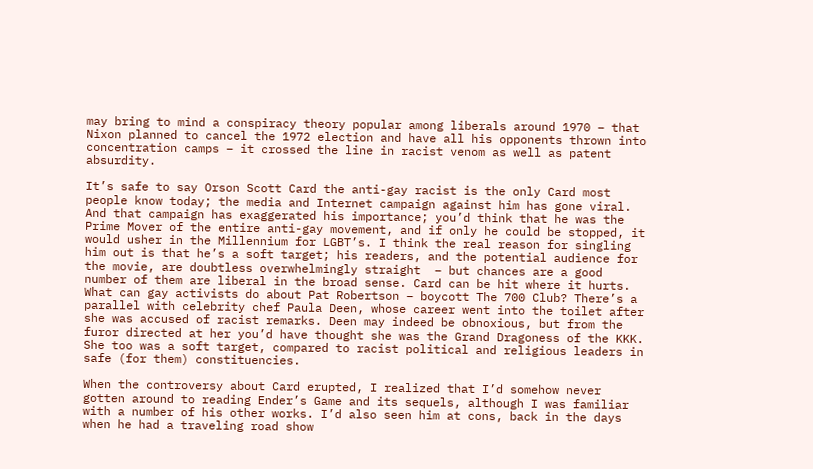may bring to mind a conspiracy theory popular among liberals around 1970 – that Nixon planned to cancel the 1972 election and have all his opponents thrown into concentration camps – it crossed the line in racist venom as well as patent absurdity.

It’s safe to say Orson Scott Card the anti-gay racist is the only Card most people know today; the media and Internet campaign against him has gone viral. And that campaign has exaggerated his importance; you’d think that he was the Prime Mover of the entire anti-gay movement, and if only he could be stopped, it would usher in the Millennium for LGBT’s. I think the real reason for singling him out is that he’s a soft target; his readers, and the potential audience for the movie, are doubtless overwhelmingly straight  – but chances are a good number of them are liberal in the broad sense. Card can be hit where it hurts. What can gay activists do about Pat Robertson – boycott The 700 Club? There’s a parallel with celebrity chef Paula Deen, whose career went into the toilet after she was accused of racist remarks. Deen may indeed be obnoxious, but from the furor directed at her you’d have thought she was the Grand Dragoness of the KKK. She too was a soft target, compared to racist political and religious leaders in safe (for them) constituencies.

When the controversy about Card erupted, I realized that I’d somehow never gotten around to reading Ender’s Game and its sequels, although I was familiar with a number of his other works. I’d also seen him at cons, back in the days when he had a traveling road show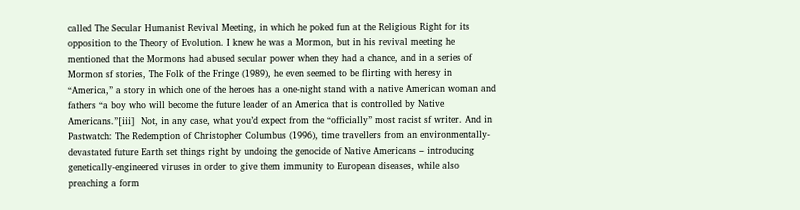called The Secular Humanist Revival Meeting, in which he poked fun at the Religious Right for its opposition to the Theory of Evolution. I knew he was a Mormon, but in his revival meeting he mentioned that the Mormons had abused secular power when they had a chance, and in a series of Mormon sf stories, The Folk of the Fringe (1989), he even seemed to be flirting with heresy in “America,” a story in which one of the heroes has a one-night stand with a native American woman and fathers “a boy who will become the future leader of an America that is controlled by Native Americans.”[iii]  Not, in any case, what you’d expect from the “officially” most racist sf writer. And in Pastwatch: The Redemption of Christopher Columbus (1996), time travellers from an environmentally-devastated future Earth set things right by undoing the genocide of Native Americans – introducing genetically-engineered viruses in order to give them immunity to European diseases, while also preaching a form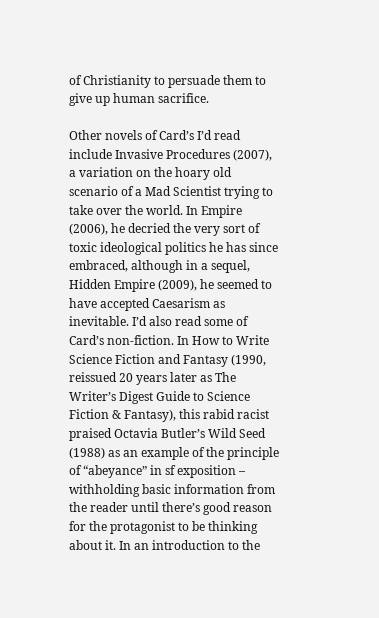of Christianity to persuade them to give up human sacrifice.

Other novels of Card’s I’d read include Invasive Procedures (2007), a variation on the hoary old scenario of a Mad Scientist trying to take over the world. In Empire (2006), he decried the very sort of toxic ideological politics he has since embraced, although in a sequel, Hidden Empire (2009), he seemed to have accepted Caesarism as inevitable. I’d also read some of Card’s non-fiction. In How to Write Science Fiction and Fantasy (1990, reissued 20 years later as The Writer’s Digest Guide to Science Fiction & Fantasy), this rabid racist praised Octavia Butler’s Wild Seed (1988) as an example of the principle of “abeyance” in sf exposition – withholding basic information from the reader until there’s good reason for the protagonist to be thinking about it. In an introduction to the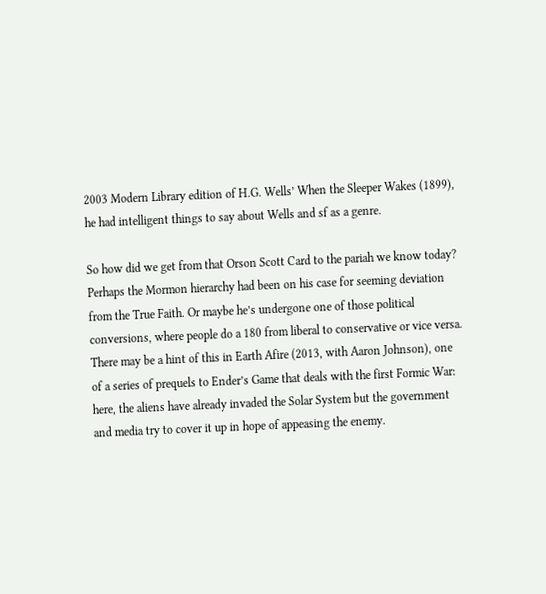2003 Modern Library edition of H.G. Wells’ When the Sleeper Wakes (1899), he had intelligent things to say about Wells and sf as a genre.

So how did we get from that Orson Scott Card to the pariah we know today? Perhaps the Mormon hierarchy had been on his case for seeming deviation from the True Faith. Or maybe he’s undergone one of those political conversions, where people do a 180 from liberal to conservative or vice versa. There may be a hint of this in Earth Afire (2013, with Aaron Johnson), one of a series of prequels to Ender’s Game that deals with the first Formic War: here, the aliens have already invaded the Solar System but the government and media try to cover it up in hope of appeasing the enemy.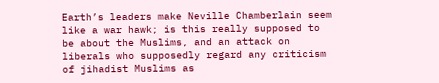Earth’s leaders make Neville Chamberlain seem like a war hawk; is this really supposed to be about the Muslims, and an attack on liberals who supposedly regard any criticism of jihadist Muslims as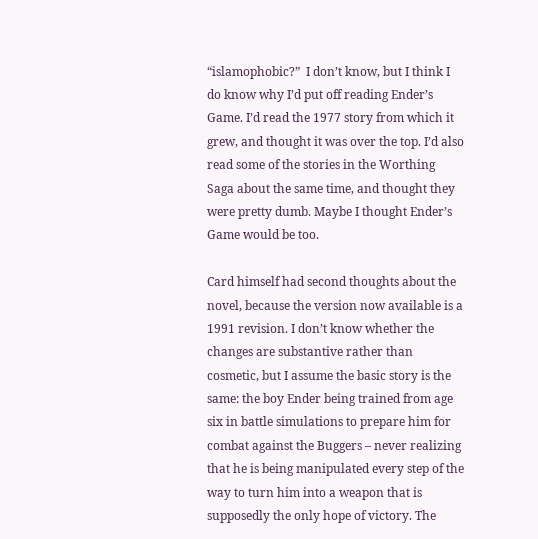“islamophobic?”  I don’t know, but I think I do know why I’d put off reading Ender’s Game. I’d read the 1977 story from which it grew, and thought it was over the top. I’d also read some of the stories in the Worthing Saga about the same time, and thought they were pretty dumb. Maybe I thought Ender’s Game would be too.

Card himself had second thoughts about the novel, because the version now available is a 1991 revision. I don’t know whether the changes are substantive rather than cosmetic, but I assume the basic story is the same: the boy Ender being trained from age six in battle simulations to prepare him for combat against the Buggers – never realizing that he is being manipulated every step of the way to turn him into a weapon that is supposedly the only hope of victory. The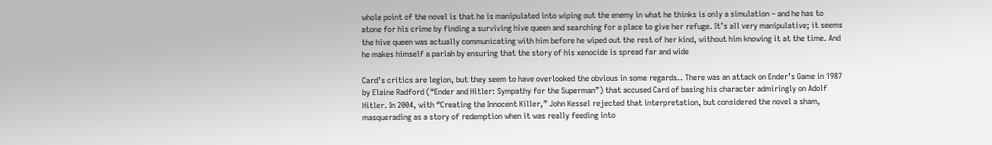whole point of the novel is that he is manipulated into wiping out the enemy in what he thinks is only a simulation – and he has to atone for his crime by finding a surviving hive queen and searching for a place to give her refuge. It’s all very manipulative; it seems the hive queen was actually communicating with him before he wiped out the rest of her kind, without him knowing it at the time. And he makes himself a pariah by ensuring that the story of his xenocide is spread far and wide

Card’s critics are legion, but they seem to have overlooked the obvious in some regards.. There was an attack on Ender’s Game in 1987 by Elaine Radford (“Ender and Hitler: Sympathy for the Superman”) that accused Card of basing his character admiringly on Adolf Hitler. In 2004, with “Creating the Innocent Killer,” John Kessel rejected that interpretation, but considered the novel a sham, masquerading as a story of redemption when it was really feeding into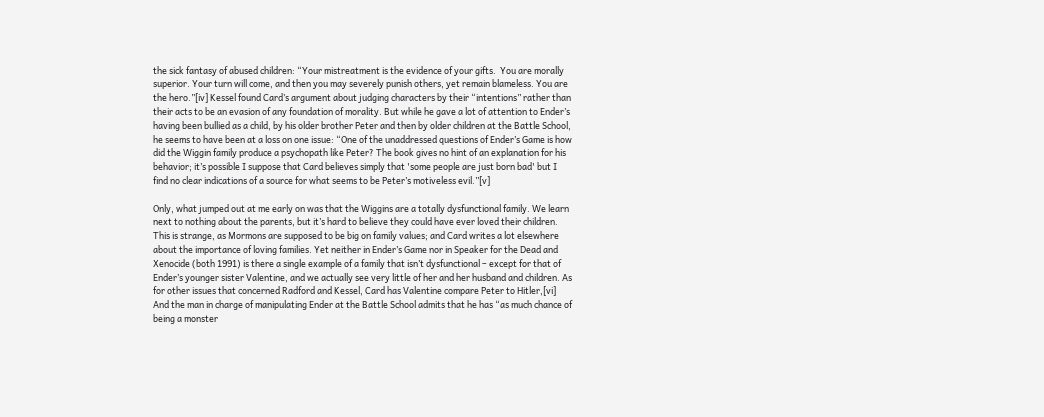the sick fantasy of abused children: “Your mistreatment is the evidence of your gifts.  You are morally superior. Your turn will come, and then you may severely punish others, yet remain blameless. You are the hero.”[iv] Kessel found Card’s argument about judging characters by their “intentions” rather than their acts to be an evasion of any foundation of morality. But while he gave a lot of attention to Ender’s having been bullied as a child, by his older brother Peter and then by older children at the Battle School, he seems to have been at a loss on one issue: “One of the unaddressed questions of Ender’s Game is how did the Wiggin family produce a psychopath like Peter? The book gives no hint of an explanation for his behavior; it’s possible I suppose that Card believes simply that 'some people are just born bad' but I find no clear indications of a source for what seems to be Peter’s motiveless evil.”[v]

Only, what jumped out at me early on was that the Wiggins are a totally dysfunctional family. We learn next to nothing about the parents, but it’s hard to believe they could have ever loved their children. This is strange, as Mormons are supposed to be big on family values; and Card writes a lot elsewhere about the importance of loving families. Yet neither in Ender’s Game nor in Speaker for the Dead and Xenocide (both 1991) is there a single example of a family that isn’t dysfunctional – except for that of Ender’s younger sister Valentine, and we actually see very little of her and her husband and children. As for other issues that concerned Radford and Kessel, Card has Valentine compare Peter to Hitler,[vi]  And the man in charge of manipulating Ender at the Battle School admits that he has “as much chance of being a monster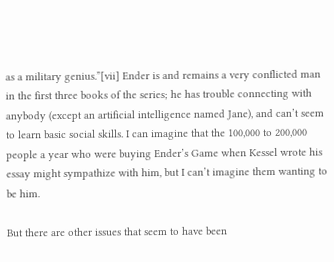as a military genius.”[vii] Ender is and remains a very conflicted man in the first three books of the series; he has trouble connecting with anybody (except an artificial intelligence named Jane), and can’t seem to learn basic social skills. I can imagine that the 100,000 to 200,000 people a year who were buying Ender’s Game when Kessel wrote his essay might sympathize with him, but I can’t imagine them wanting to be him.

But there are other issues that seem to have been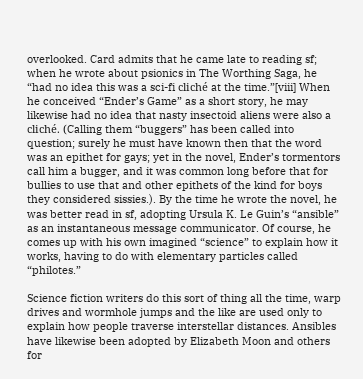overlooked. Card admits that he came late to reading sf; when he wrote about psionics in The Worthing Saga, he “had no idea this was a sci-fi cliché at the time.”[viii] When he conceived “Ender’s Game” as a short story, he may likewise had no idea that nasty insectoid aliens were also a cliché. (Calling them “buggers” has been called into question; surely he must have known then that the word was an epithet for gays; yet in the novel, Ender’s tormentors call him a bugger, and it was common long before that for bullies to use that and other epithets of the kind for boys they considered sissies.). By the time he wrote the novel, he was better read in sf, adopting Ursula K. Le Guin’s “ansible” as an instantaneous message communicator. Of course, he comes up with his own imagined “science” to explain how it works, having to do with elementary particles called “philotes.”

Science fiction writers do this sort of thing all the time, warp drives and wormhole jumps and the like are used only to explain how people traverse interstellar distances. Ansibles have likewise been adopted by Elizabeth Moon and others for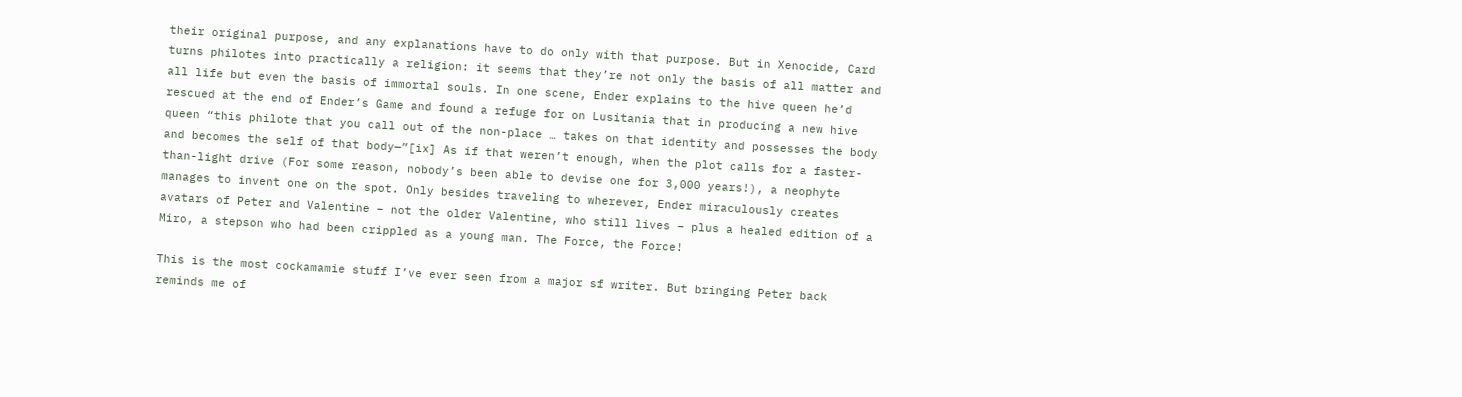their original purpose, and any explanations have to do only with that purpose. But in Xenocide, Card turns philotes into practically a religion: it seems that they’re not only the basis of all matter and all life but even the basis of immortal souls. In one scene, Ender explains to the hive queen he’d rescued at the end of Ender’s Game and found a refuge for on Lusitania that in producing a new hive queen “this philote that you call out of the non-place … takes on that identity and possesses the body and becomes the self of that body—”[ix] As if that weren’t enough, when the plot calls for a faster-than-light drive (For some reason, nobody’s been able to devise one for 3,000 years!), a neophyte manages to invent one on the spot. Only besides traveling to wherever, Ender miraculously creates avatars of Peter and Valentine – not the older Valentine, who still lives – plus a healed edition of a Miro, a stepson who had been crippled as a young man. The Force, the Force!

This is the most cockamamie stuff I’ve ever seen from a major sf writer. But bringing Peter back reminds me of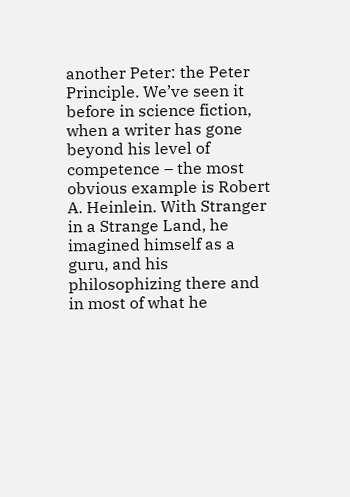another Peter: the Peter Principle. We’ve seen it before in science fiction, when a writer has gone beyond his level of competence – the most obvious example is Robert A. Heinlein. With Stranger in a Strange Land, he imagined himself as a guru, and his philosophizing there and in most of what he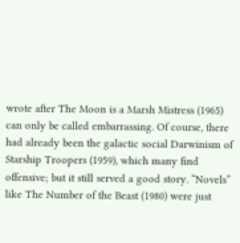wrote after The Moon is a Marsh Mistress (1965) can only be called embarrassing. Of course, there had already been the galactic social Darwinism of Starship Troopers (1959), which many find offensive; but it still served a good story. “Novels” like The Number of the Beast (1980) were just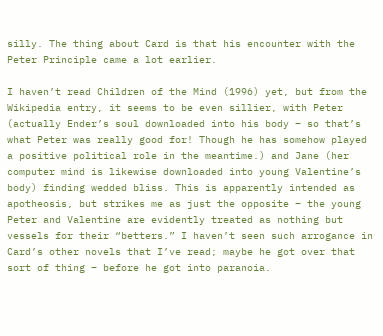silly. The thing about Card is that his encounter with the Peter Principle came a lot earlier.

I haven’t read Children of the Mind (1996) yet, but from the Wikipedia entry, it seems to be even sillier, with Peter (actually Ender’s soul downloaded into his body – so that’s what Peter was really good for! Though he has somehow played a positive political role in the meantime.) and Jane (her computer mind is likewise downloaded into young Valentine’s body) finding wedded bliss. This is apparently intended as apotheosis, but strikes me as just the opposite – the young Peter and Valentine are evidently treated as nothing but vessels for their “betters.” I haven’t seen such arrogance in Card’s other novels that I’ve read; maybe he got over that sort of thing – before he got into paranoia.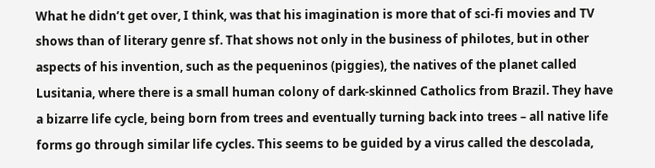What he didn’t get over, I think, was that his imagination is more that of sci-fi movies and TV shows than of literary genre sf. That shows not only in the business of philotes, but in other aspects of his invention, such as the pequeninos (piggies), the natives of the planet called Lusitania, where there is a small human colony of dark-skinned Catholics from Brazil. They have a bizarre life cycle, being born from trees and eventually turning back into trees – all native life forms go through similar life cycles. This seems to be guided by a virus called the descolada,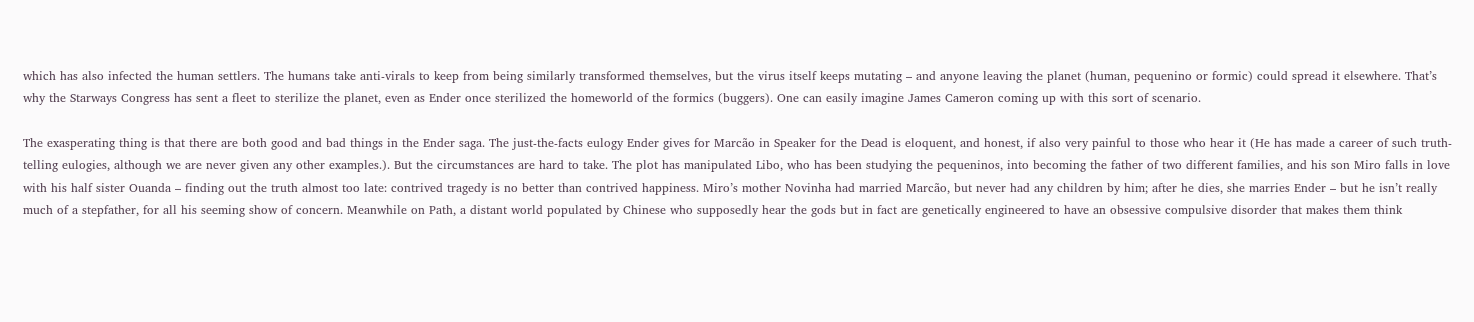which has also infected the human settlers. The humans take anti-virals to keep from being similarly transformed themselves, but the virus itself keeps mutating – and anyone leaving the planet (human, pequenino or formic) could spread it elsewhere. That’s why the Starways Congress has sent a fleet to sterilize the planet, even as Ender once sterilized the homeworld of the formics (buggers). One can easily imagine James Cameron coming up with this sort of scenario.

The exasperating thing is that there are both good and bad things in the Ender saga. The just-the-facts eulogy Ender gives for Marcão in Speaker for the Dead is eloquent, and honest, if also very painful to those who hear it (He has made a career of such truth-telling eulogies, although we are never given any other examples.). But the circumstances are hard to take. The plot has manipulated Libo, who has been studying the pequeninos, into becoming the father of two different families, and his son Miro falls in love with his half sister Ouanda – finding out the truth almost too late: contrived tragedy is no better than contrived happiness. Miro’s mother Novinha had married Marcão, but never had any children by him; after he dies, she marries Ender – but he isn’t really much of a stepfather, for all his seeming show of concern. Meanwhile on Path, a distant world populated by Chinese who supposedly hear the gods but in fact are genetically engineered to have an obsessive compulsive disorder that makes them think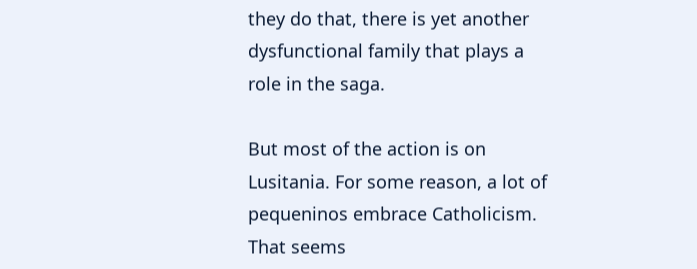they do that, there is yet another dysfunctional family that plays a role in the saga.

But most of the action is on Lusitania. For some reason, a lot of pequeninos embrace Catholicism. That seems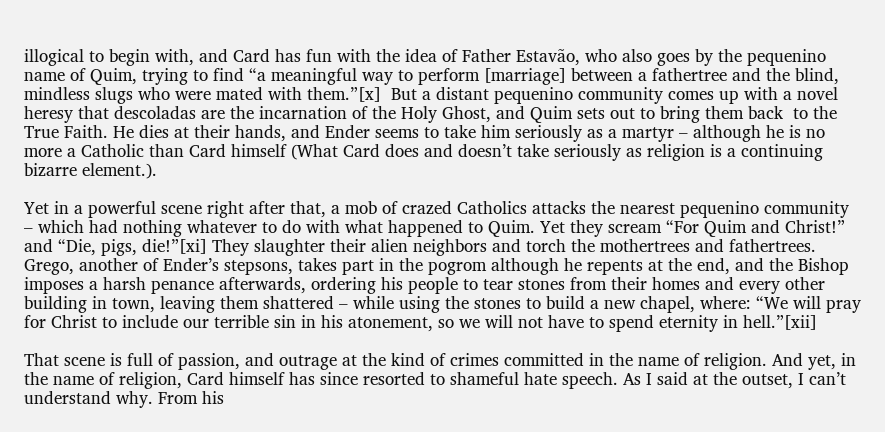illogical to begin with, and Card has fun with the idea of Father Estavão, who also goes by the pequenino name of Quim, trying to find “a meaningful way to perform [marriage] between a fathertree and the blind, mindless slugs who were mated with them.”[x]  But a distant pequenino community comes up with a novel heresy that descoladas are the incarnation of the Holy Ghost, and Quim sets out to bring them back  to the True Faith. He dies at their hands, and Ender seems to take him seriously as a martyr – although he is no more a Catholic than Card himself (What Card does and doesn’t take seriously as religion is a continuing bizarre element.).

Yet in a powerful scene right after that, a mob of crazed Catholics attacks the nearest pequenino community – which had nothing whatever to do with what happened to Quim. Yet they scream “For Quim and Christ!” and “Die, pigs, die!”[xi] They slaughter their alien neighbors and torch the mothertrees and fathertrees. Grego, another of Ender’s stepsons, takes part in the pogrom although he repents at the end, and the Bishop imposes a harsh penance afterwards, ordering his people to tear stones from their homes and every other building in town, leaving them shattered – while using the stones to build a new chapel, where: “We will pray for Christ to include our terrible sin in his atonement, so we will not have to spend eternity in hell.”[xii]

That scene is full of passion, and outrage at the kind of crimes committed in the name of religion. And yet, in the name of religion, Card himself has since resorted to shameful hate speech. As I said at the outset, I can’t understand why. From his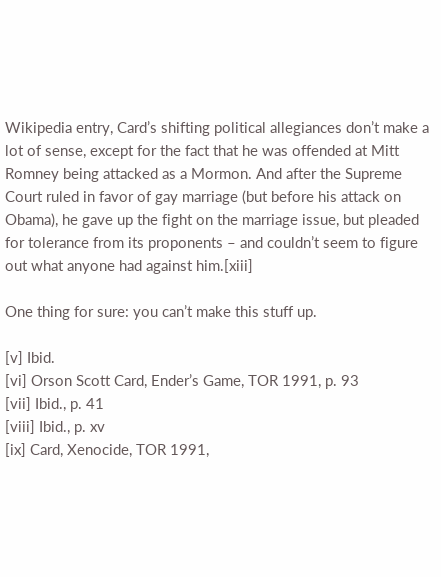Wikipedia entry, Card’s shifting political allegiances don’t make a lot of sense, except for the fact that he was offended at Mitt Romney being attacked as a Mormon. And after the Supreme Court ruled in favor of gay marriage (but before his attack on Obama), he gave up the fight on the marriage issue, but pleaded for tolerance from its proponents – and couldn’t seem to figure out what anyone had against him.[xiii]

One thing for sure: you can’t make this stuff up.

[v] Ibid.
[vi] Orson Scott Card, Ender’s Game, TOR 1991, p. 93
[vii] Ibid., p. 41
[viii] Ibid., p. xv
[ix] Card, Xenocide, TOR 1991,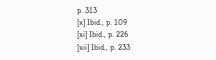p. 313
[x] Ibid., p. 109
[xi] Ibid., p. 226
[xii] Ibid., p. 233